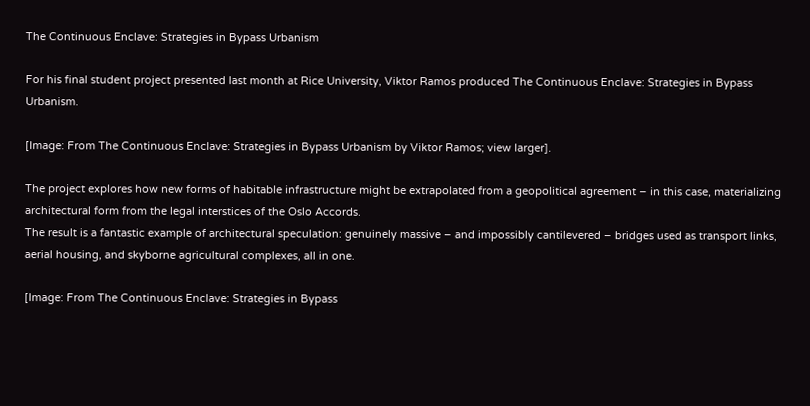The Continuous Enclave: Strategies in Bypass Urbanism

For his final student project presented last month at Rice University, Viktor Ramos produced The Continuous Enclave: Strategies in Bypass Urbanism.

[Image: From The Continuous Enclave: Strategies in Bypass Urbanism by Viktor Ramos; view larger].

The project explores how new forms of habitable infrastructure might be extrapolated from a geopolitical agreement – in this case, materializing architectural form from the legal interstices of the Oslo Accords.
The result is a fantastic example of architectural speculation: genuinely massive – and impossibly cantilevered – bridges used as transport links, aerial housing, and skyborne agricultural complexes, all in one.

[Image: From The Continuous Enclave: Strategies in Bypass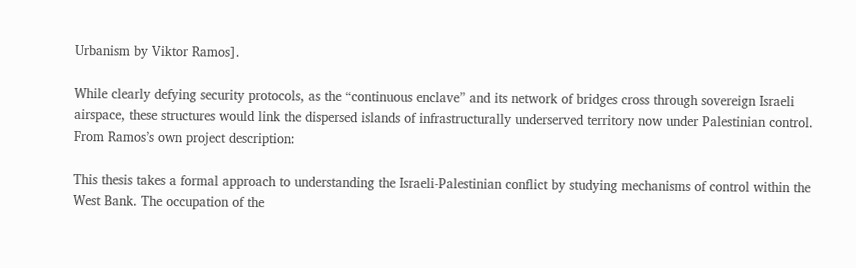Urbanism by Viktor Ramos].

While clearly defying security protocols, as the “continuous enclave” and its network of bridges cross through sovereign Israeli airspace, these structures would link the dispersed islands of infrastructurally underserved territory now under Palestinian control.
From Ramos’s own project description:

This thesis takes a formal approach to understanding the Israeli-Palestinian conflict by studying mechanisms of control within the West Bank. The occupation of the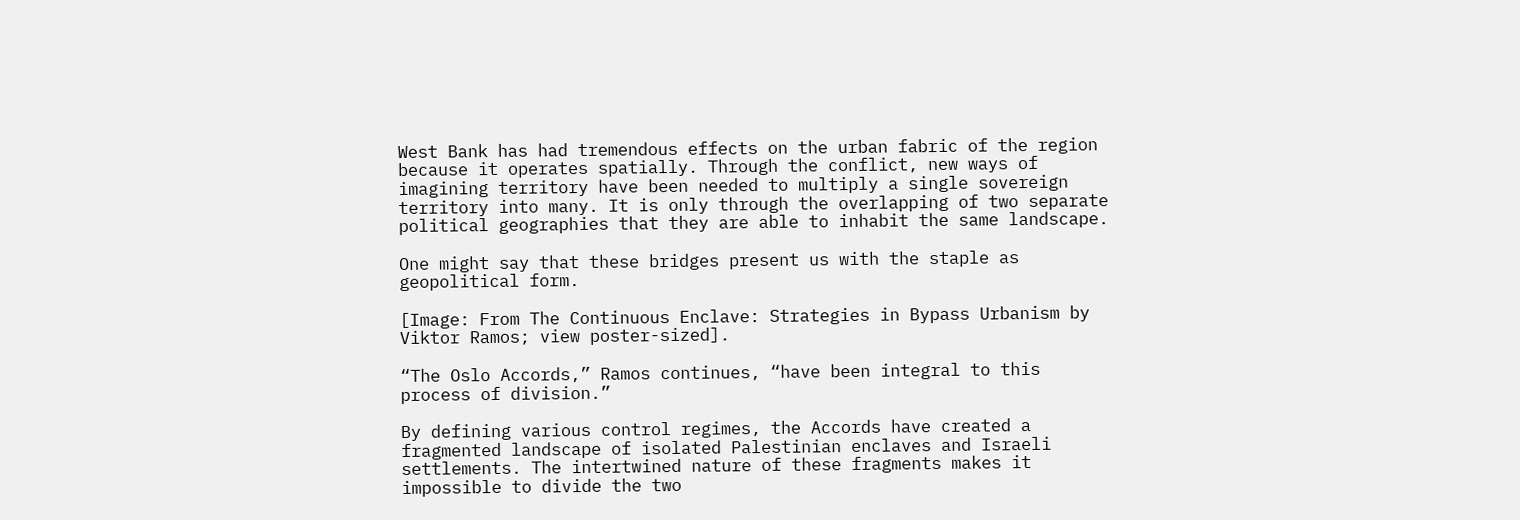West Bank has had tremendous effects on the urban fabric of the region because it operates spatially. Through the conflict, new ways of imagining territory have been needed to multiply a single sovereign territory into many. It is only through the overlapping of two separate political geographies that they are able to inhabit the same landscape.

One might say that these bridges present us with the staple as geopolitical form.

[Image: From The Continuous Enclave: Strategies in Bypass Urbanism by Viktor Ramos; view poster-sized].

“The Oslo Accords,” Ramos continues, “have been integral to this process of division.”

By defining various control regimes, the Accords have created a fragmented landscape of isolated Palestinian enclaves and Israeli settlements. The intertwined nature of these fragments makes it impossible to divide the two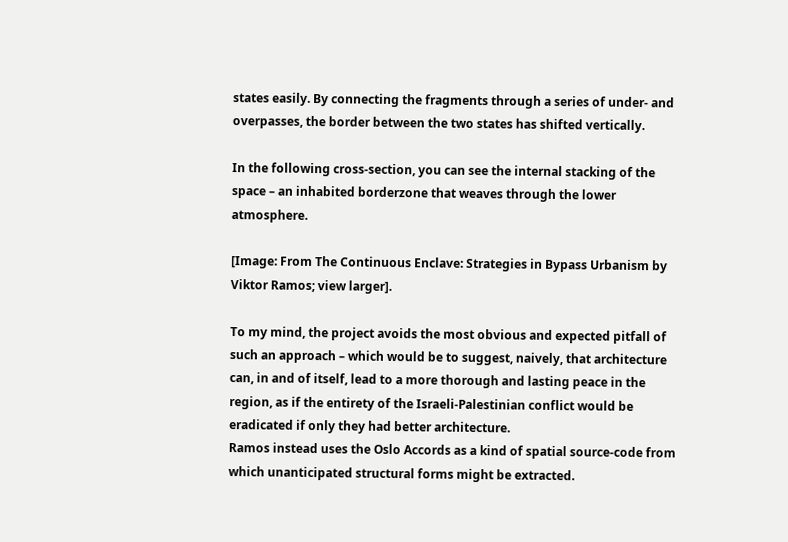states easily. By connecting the fragments through a series of under- and overpasses, the border between the two states has shifted vertically.

In the following cross-section, you can see the internal stacking of the space – an inhabited borderzone that weaves through the lower atmosphere.

[Image: From The Continuous Enclave: Strategies in Bypass Urbanism by Viktor Ramos; view larger].

To my mind, the project avoids the most obvious and expected pitfall of such an approach – which would be to suggest, naively, that architecture can, in and of itself, lead to a more thorough and lasting peace in the region, as if the entirety of the Israeli-Palestinian conflict would be eradicated if only they had better architecture.
Ramos instead uses the Oslo Accords as a kind of spatial source-code from which unanticipated structural forms might be extracted.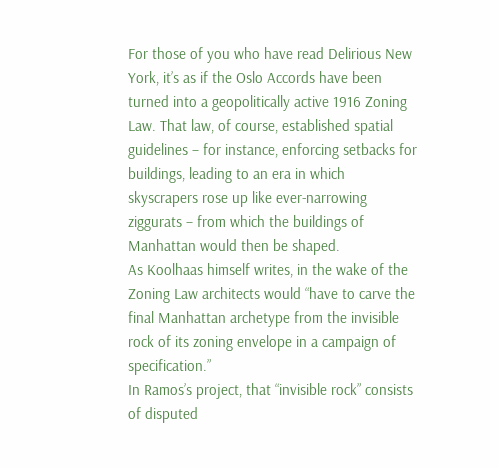For those of you who have read Delirious New York, it’s as if the Oslo Accords have been turned into a geopolitically active 1916 Zoning Law. That law, of course, established spatial guidelines – for instance, enforcing setbacks for buildings, leading to an era in which skyscrapers rose up like ever-narrowing ziggurats – from which the buildings of Manhattan would then be shaped.
As Koolhaas himself writes, in the wake of the Zoning Law architects would “have to carve the final Manhattan archetype from the invisible rock of its zoning envelope in a campaign of specification.”
In Ramos’s project, that “invisible rock” consists of disputed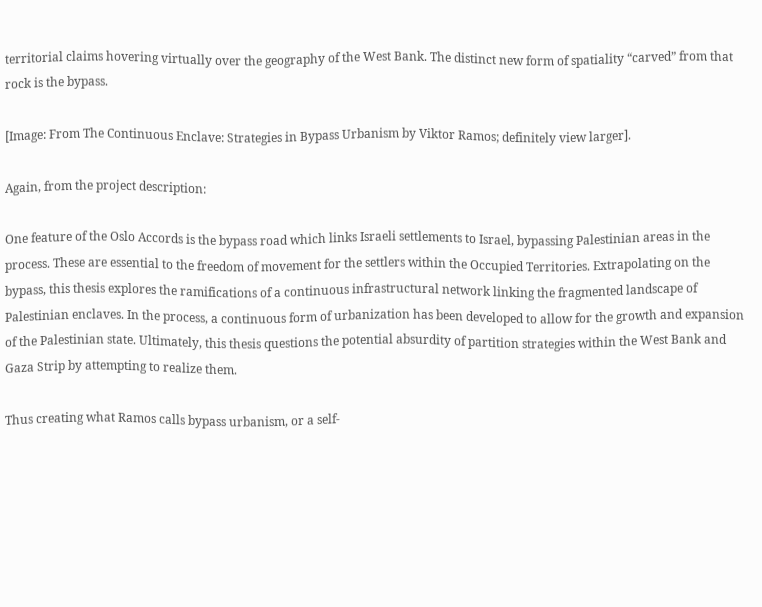territorial claims hovering virtually over the geography of the West Bank. The distinct new form of spatiality “carved” from that rock is the bypass.

[Image: From The Continuous Enclave: Strategies in Bypass Urbanism by Viktor Ramos; definitely view larger].

Again, from the project description:

One feature of the Oslo Accords is the bypass road which links Israeli settlements to Israel, bypassing Palestinian areas in the process. These are essential to the freedom of movement for the settlers within the Occupied Territories. Extrapolating on the bypass, this thesis explores the ramifications of a continuous infrastructural network linking the fragmented landscape of Palestinian enclaves. In the process, a continuous form of urbanization has been developed to allow for the growth and expansion of the Palestinian state. Ultimately, this thesis questions the potential absurdity of partition strategies within the West Bank and Gaza Strip by attempting to realize them.

Thus creating what Ramos calls bypass urbanism, or a self-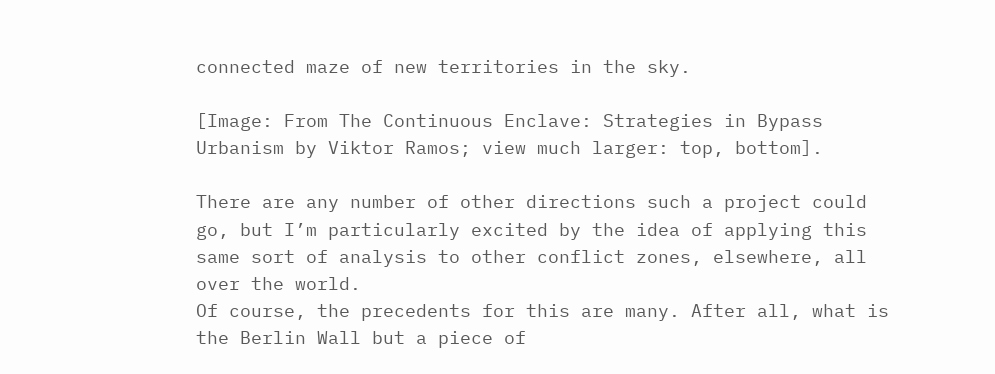connected maze of new territories in the sky.

[Image: From The Continuous Enclave: Strategies in Bypass Urbanism by Viktor Ramos; view much larger: top, bottom].

There are any number of other directions such a project could go, but I’m particularly excited by the idea of applying this same sort of analysis to other conflict zones, elsewhere, all over the world.
Of course, the precedents for this are many. After all, what is the Berlin Wall but a piece of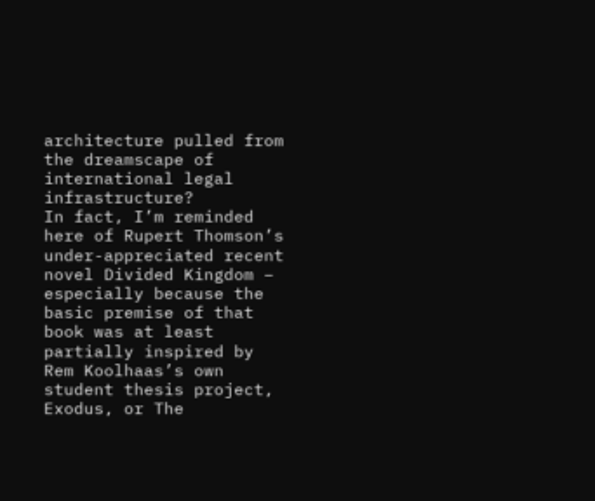architecture pulled from the dreamscape of international legal infrastructure?
In fact, I’m reminded here of Rupert Thomson’s under-appreciated recent novel Divided Kingdom – especially because the basic premise of that book was at least partially inspired by Rem Koolhaas’s own student thesis project, Exodus, or The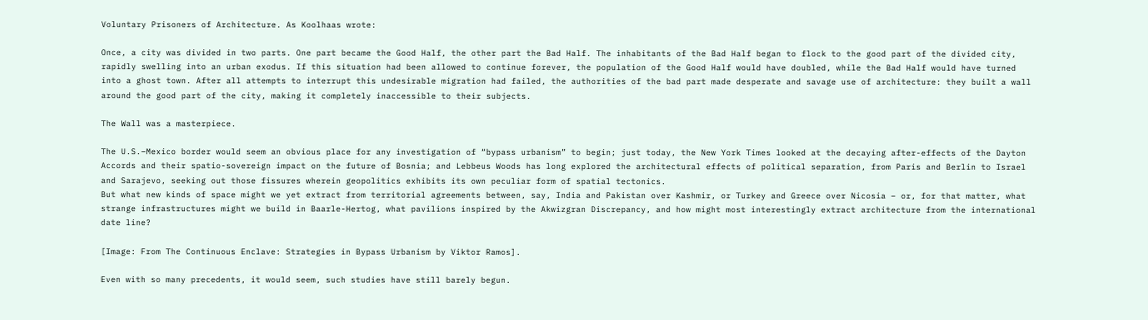Voluntary Prisoners of Architecture. As Koolhaas wrote:

Once, a city was divided in two parts. One part became the Good Half, the other part the Bad Half. The inhabitants of the Bad Half began to flock to the good part of the divided city, rapidly swelling into an urban exodus. If this situation had been allowed to continue forever, the population of the Good Half would have doubled, while the Bad Half would have turned into a ghost town. After all attempts to interrupt this undesirable migration had failed, the authorities of the bad part made desperate and savage use of architecture: they built a wall around the good part of the city, making it completely inaccessible to their subjects.

The Wall was a masterpiece.

The U.S.–Mexico border would seem an obvious place for any investigation of “bypass urbanism” to begin; just today, the New York Times looked at the decaying after-effects of the Dayton Accords and their spatio-sovereign impact on the future of Bosnia; and Lebbeus Woods has long explored the architectural effects of political separation, from Paris and Berlin to Israel and Sarajevo, seeking out those fissures wherein geopolitics exhibits its own peculiar form of spatial tectonics.
But what new kinds of space might we yet extract from territorial agreements between, say, India and Pakistan over Kashmir, or Turkey and Greece over Nicosia – or, for that matter, what strange infrastructures might we build in Baarle-Hertog, what pavilions inspired by the Akwizgran Discrepancy, and how might most interestingly extract architecture from the international date line?

[Image: From The Continuous Enclave: Strategies in Bypass Urbanism by Viktor Ramos].

Even with so many precedents, it would seem, such studies have still barely begun.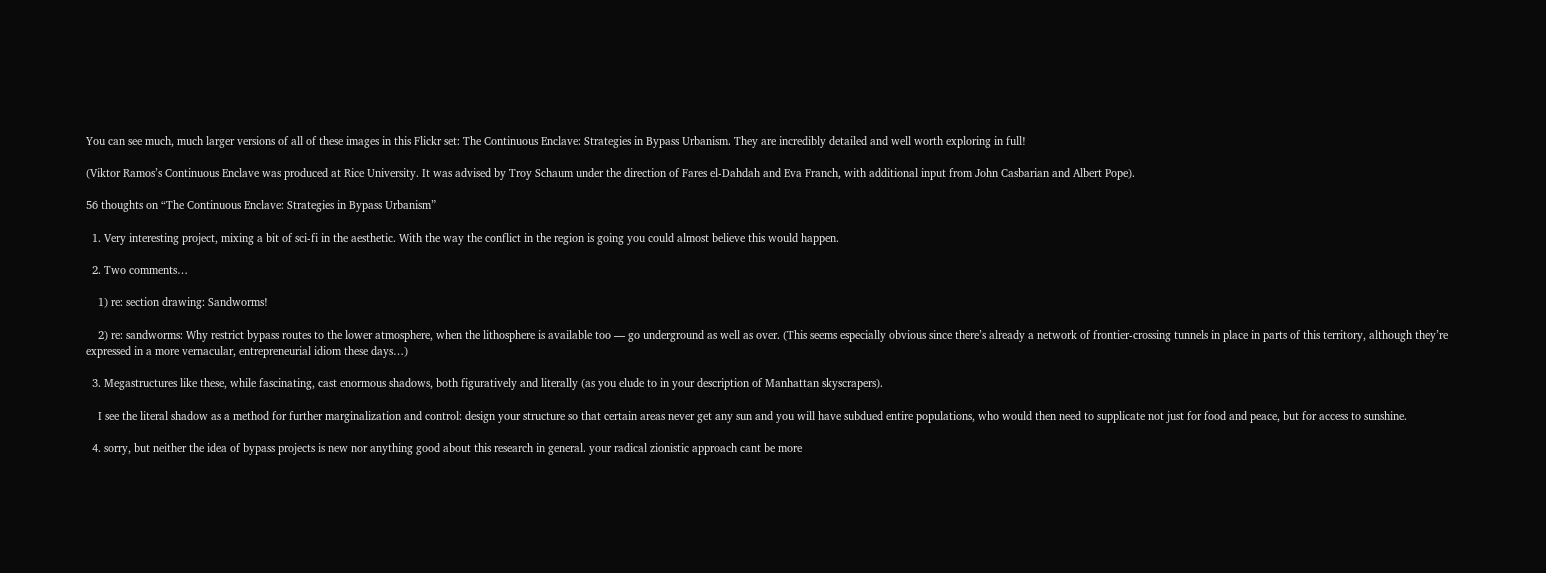You can see much, much larger versions of all of these images in this Flickr set: The Continuous Enclave: Strategies in Bypass Urbanism. They are incredibly detailed and well worth exploring in full!

(Viktor Ramos’s Continuous Enclave was produced at Rice University. It was advised by Troy Schaum under the direction of Fares el-Dahdah and Eva Franch, with additional input from John Casbarian and Albert Pope).

56 thoughts on “The Continuous Enclave: Strategies in Bypass Urbanism”

  1. Very interesting project, mixing a bit of sci-fi in the aesthetic. With the way the conflict in the region is going you could almost believe this would happen.

  2. Two comments…

    1) re: section drawing: Sandworms!

    2) re: sandworms: Why restrict bypass routes to the lower atmosphere, when the lithosphere is available too — go underground as well as over. (This seems especially obvious since there’s already a network of frontier-crossing tunnels in place in parts of this territory, although they’re expressed in a more vernacular, entrepreneurial idiom these days…)

  3. Megastructures like these, while fascinating, cast enormous shadows, both figuratively and literally (as you elude to in your description of Manhattan skyscrapers).

    I see the literal shadow as a method for further marginalization and control: design your structure so that certain areas never get any sun and you will have subdued entire populations, who would then need to supplicate not just for food and peace, but for access to sunshine.

  4. sorry, but neither the idea of bypass projects is new nor anything good about this research in general. your radical zionistic approach cant be more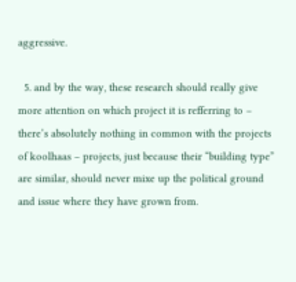aggressive.

  5. and by the way, these research should really give more attention on which project it is refferring to – there’s absolutely nothing in common with the projects of koolhaas – projects, just because their “building type” are similar, should never mixe up the political ground and issue where they have grown from.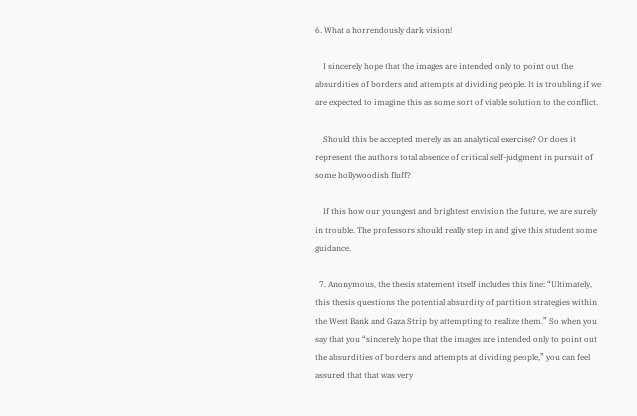6. What a horrendously dark vision!

    I sincerely hope that the images are intended only to point out the absurdities of borders and attempts at dividing people. It is troubling if we are expected to imagine this as some sort of viable solution to the conflict.

    Should this be accepted merely as an analytical exercise? Or does it represent the authors total absence of critical self-judgment in pursuit of some hollywoodish fluff?

    If this how our youngest and brightest envision the future, we are surely in trouble. The professors should really step in and give this student some guidance.

  7. Anonymous, the thesis statement itself includes this line: “Ultimately, this thesis questions the potential absurdity of partition strategies within the West Bank and Gaza Strip by attempting to realize them.” So when you say that you “sincerely hope that the images are intended only to point out the absurdities of borders and attempts at dividing people,” you can feel assured that that was very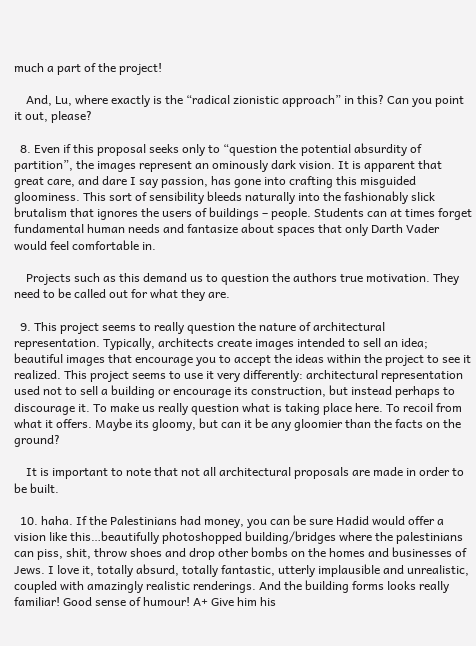much a part of the project!

    And, Lu, where exactly is the “radical zionistic approach” in this? Can you point it out, please?

  8. Even if this proposal seeks only to “question the potential absurdity of partition”, the images represent an ominously dark vision. It is apparent that great care, and dare I say passion, has gone into crafting this misguided gloominess. This sort of sensibility bleeds naturally into the fashionably slick brutalism that ignores the users of buildings – people. Students can at times forget fundamental human needs and fantasize about spaces that only Darth Vader would feel comfortable in.

    Projects such as this demand us to question the authors true motivation. They need to be called out for what they are.

  9. This project seems to really question the nature of architectural representation. Typically, architects create images intended to sell an idea; beautiful images that encourage you to accept the ideas within the project to see it realized. This project seems to use it very differently: architectural representation used not to sell a building or encourage its construction, but instead perhaps to discourage it. To make us really question what is taking place here. To recoil from what it offers. Maybe its gloomy, but can it be any gloomier than the facts on the ground?

    It is important to note that not all architectural proposals are made in order to be built.

  10. haha. If the Palestinians had money, you can be sure Hadid would offer a vision like this…beautifully photoshopped building/bridges where the palestinians can piss, shit, throw shoes and drop other bombs on the homes and businesses of Jews. I love it, totally absurd, totally fantastic, utterly implausible and unrealistic, coupled with amazingly realistic renderings. And the building forms looks really familiar! Good sense of humour! A+ Give him his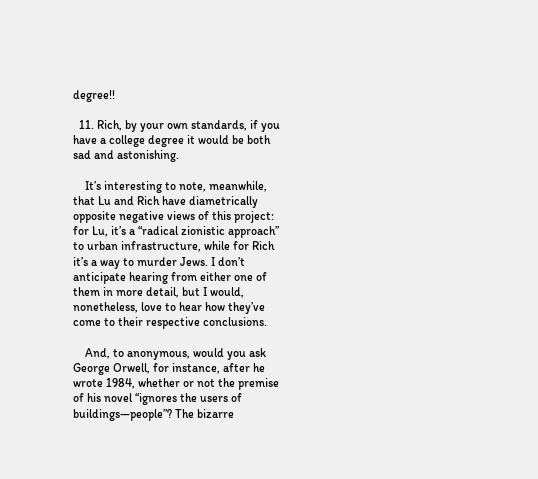degree!!

  11. Rich, by your own standards, if you have a college degree it would be both sad and astonishing.

    It’s interesting to note, meanwhile, that Lu and Rich have diametrically opposite negative views of this project: for Lu, it’s a “radical zionistic approach” to urban infrastructure, while for Rich it’s a way to murder Jews. I don’t anticipate hearing from either one of them in more detail, but I would, nonetheless, love to hear how they’ve come to their respective conclusions.

    And, to anonymous, would you ask George Orwell, for instance, after he wrote 1984, whether or not the premise of his novel “ignores the users of buildings—people”? The bizarre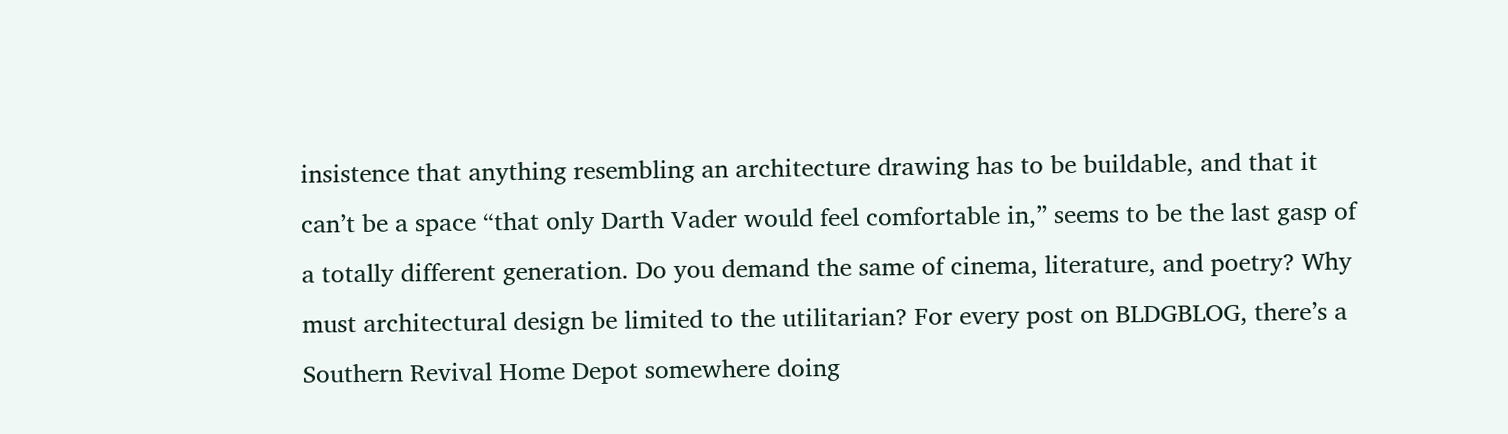insistence that anything resembling an architecture drawing has to be buildable, and that it can’t be a space “that only Darth Vader would feel comfortable in,” seems to be the last gasp of a totally different generation. Do you demand the same of cinema, literature, and poetry? Why must architectural design be limited to the utilitarian? For every post on BLDGBLOG, there’s a Southern Revival Home Depot somewhere doing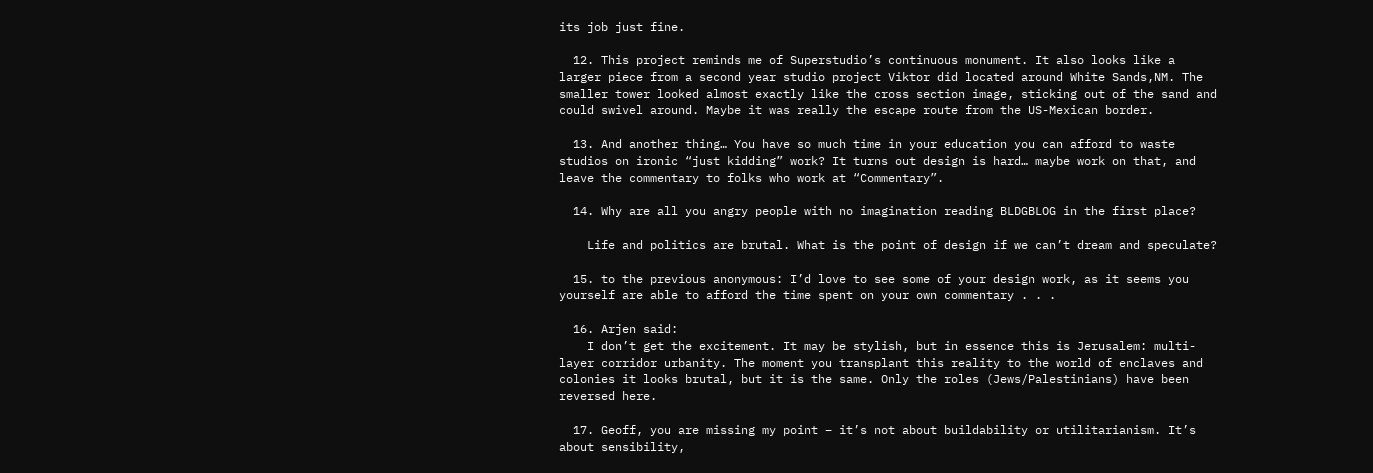its job just fine.

  12. This project reminds me of Superstudio’s continuous monument. It also looks like a larger piece from a second year studio project Viktor did located around White Sands,NM. The smaller tower looked almost exactly like the cross section image, sticking out of the sand and could swivel around. Maybe it was really the escape route from the US-Mexican border.

  13. And another thing… You have so much time in your education you can afford to waste studios on ironic “just kidding” work? It turns out design is hard… maybe work on that, and leave the commentary to folks who work at “Commentary”.

  14. Why are all you angry people with no imagination reading BLDGBLOG in the first place?

    Life and politics are brutal. What is the point of design if we can’t dream and speculate?

  15. to the previous anonymous: I’d love to see some of your design work, as it seems you yourself are able to afford the time spent on your own commentary . . .

  16. Arjen said:
    I don’t get the excitement. It may be stylish, but in essence this is Jerusalem: multi-layer corridor urbanity. The moment you transplant this reality to the world of enclaves and colonies it looks brutal, but it is the same. Only the roles (Jews/Palestinians) have been reversed here.

  17. Geoff, you are missing my point – it’s not about buildability or utilitarianism. It’s about sensibility,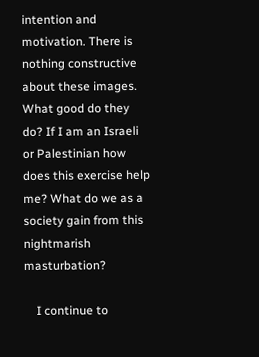intention and motivation. There is nothing constructive about these images. What good do they do? If I am an Israeli or Palestinian how does this exercise help me? What do we as a society gain from this nightmarish masturbation?

    I continue to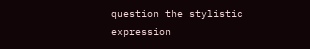question the stylistic expression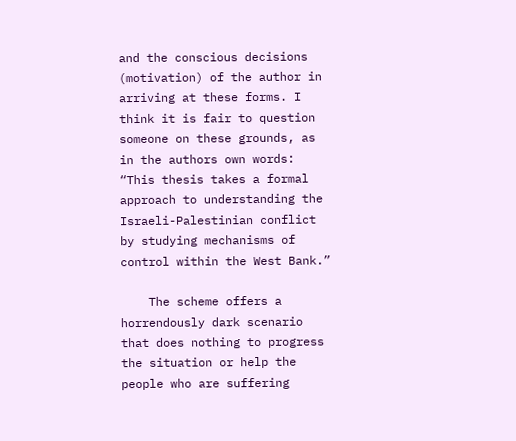and the conscious decisions (motivation) of the author in arriving at these forms. I think it is fair to question someone on these grounds, as in the authors own words: “This thesis takes a formal approach to understanding the Israeli-Palestinian conflict by studying mechanisms of control within the West Bank.”

    The scheme offers a horrendously dark scenario that does nothing to progress the situation or help the people who are suffering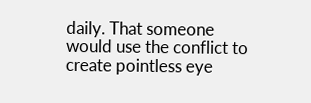daily. That someone would use the conflict to create pointless eye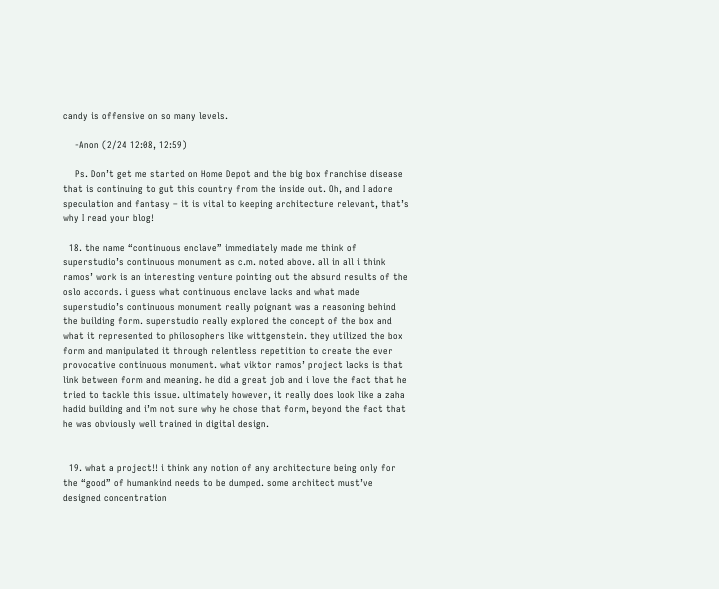candy is offensive on so many levels.

    -Anon (2/24 12:08, 12:59)

    Ps. Don’t get me started on Home Depot and the big box franchise disease that is continuing to gut this country from the inside out. Oh, and I adore speculation and fantasy – it is vital to keeping architecture relevant, that’s why I read your blog!

  18. the name “continuous enclave” immediately made me think of superstudio’s continuous monument as c.m. noted above. all in all i think ramos’ work is an interesting venture pointing out the absurd results of the oslo accords. i guess what continuous enclave lacks and what made superstudio’s continuous monument really poignant was a reasoning behind the building form. superstudio really explored the concept of the box and what it represented to philosophers like wittgenstein. they utilized the box form and manipulated it through relentless repetition to create the ever provocative continuous monument. what viktor ramos’ project lacks is that link between form and meaning. he did a great job and i love the fact that he tried to tackle this issue. ultimately however, it really does look like a zaha hadid building and i’m not sure why he chose that form, beyond the fact that he was obviously well trained in digital design.


  19. what a project!! i think any notion of any architecture being only for the “good” of humankind needs to be dumped. some architect must’ve designed concentration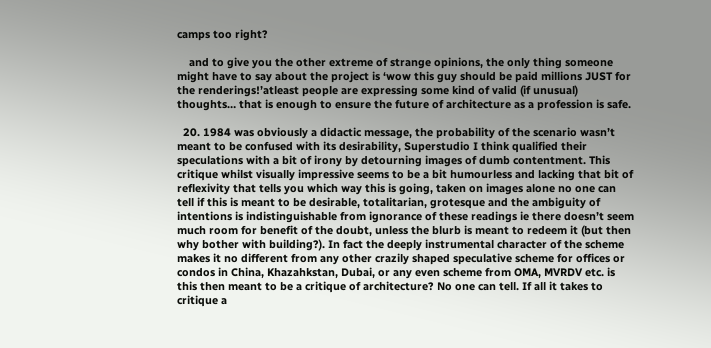camps too right?

    and to give you the other extreme of strange opinions, the only thing someone might have to say about the project is ‘wow this guy should be paid millions JUST for the renderings!’atleast people are expressing some kind of valid (if unusual) thoughts… that is enough to ensure the future of architecture as a profession is safe.

  20. 1984 was obviously a didactic message, the probability of the scenario wasn’t meant to be confused with its desirability, Superstudio I think qualified their speculations with a bit of irony by detourning images of dumb contentment. This critique whilst visually impressive seems to be a bit humourless and lacking that bit of reflexivity that tells you which way this is going, taken on images alone no one can tell if this is meant to be desirable, totalitarian, grotesque and the ambiguity of intentions is indistinguishable from ignorance of these readings ie there doesn’t seem much room for benefit of the doubt, unless the blurb is meant to redeem it (but then why bother with building?). In fact the deeply instrumental character of the scheme makes it no different from any other crazily shaped speculative scheme for offices or condos in China, Khazahkstan, Dubai, or any even scheme from OMA, MVRDV etc. is this then meant to be a critique of architecture? No one can tell. If all it takes to critique a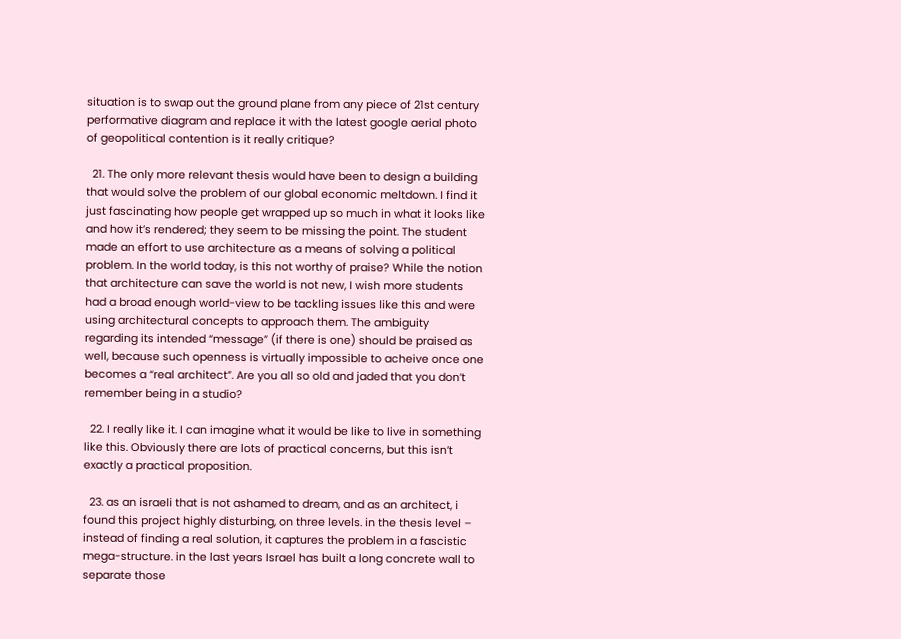situation is to swap out the ground plane from any piece of 21st century performative diagram and replace it with the latest google aerial photo of geopolitical contention is it really critique?

  21. The only more relevant thesis would have been to design a building that would solve the problem of our global economic meltdown. I find it just fascinating how people get wrapped up so much in what it looks like and how it’s rendered; they seem to be missing the point. The student made an effort to use architecture as a means of solving a political problem. In the world today, is this not worthy of praise? While the notion that architecture can save the world is not new, I wish more students had a broad enough world-view to be tackling issues like this and were using architectural concepts to approach them. The ambiguity regarding its intended “message” (if there is one) should be praised as well, because such openness is virtually impossible to acheive once one becomes a “real architect”. Are you all so old and jaded that you don’t remember being in a studio?

  22. I really like it. I can imagine what it would be like to live in something like this. Obviously there are lots of practical concerns, but this isn’t exactly a practical proposition.

  23. as an israeli that is not ashamed to dream, and as an architect, i found this project highly disturbing, on three levels. in the thesis level – instead of finding a real solution, it captures the problem in a fascistic mega-structure. in the last years Israel has built a long concrete wall to separate those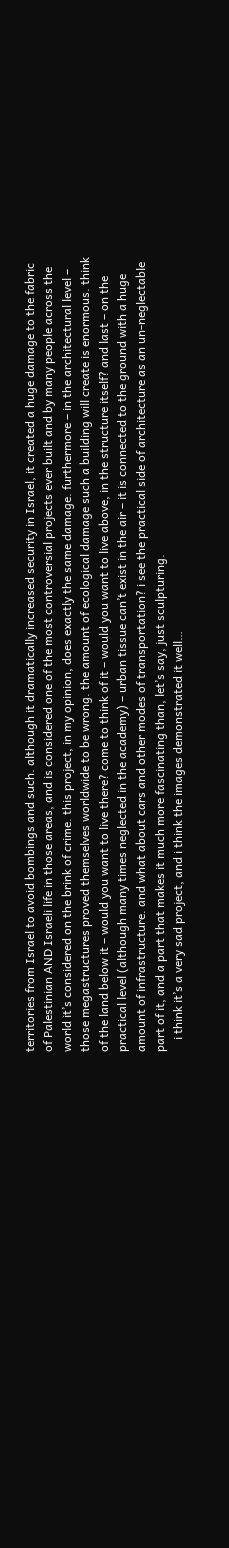territories from Israel to avoid bombings and such. although it dramatically increased security in Israel, it created a huge damage to the fabric of Palestinian AND Israeli life in those areas, and is considered one of the most controversial projects ever built and by many people across the world it’s considered on the brink of crime. this project, in my opinion, does exactly the same damage. furthermore – in the architectural level – those megastructures proved themselves worldwide to be wrong. the amount of ecological damage such a building will create is enormous. think of the land below it – would you want to live there? come to think of it – would you want to live above, in the structure itself? and last – on the practical level (although many times neglected in the academy) – urban tissue can’t exist in the air – it is connected to the ground with a huge amount of infrastructure. and what about cars and other modes of transportation? i see the practical side of architecture as an un-neglectable part of it, and a part that makes it much more fascinating than, let’s say, just sculpturing.
    i think it’s a very sad project, and i think the images demonstrated it well…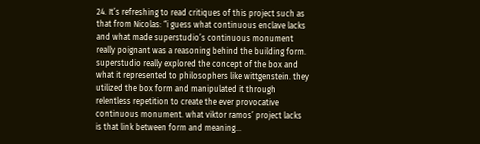24. It’s refreshing to read critiques of this project such as that from Nicolas: “i guess what continuous enclave lacks and what made superstudio’s continuous monument really poignant was a reasoning behind the building form. superstudio really explored the concept of the box and what it represented to philosophers like wittgenstein. they utilized the box form and manipulated it through relentless repetition to create the ever provocative continuous monument. what viktor ramos’ project lacks is that link between form and meaning…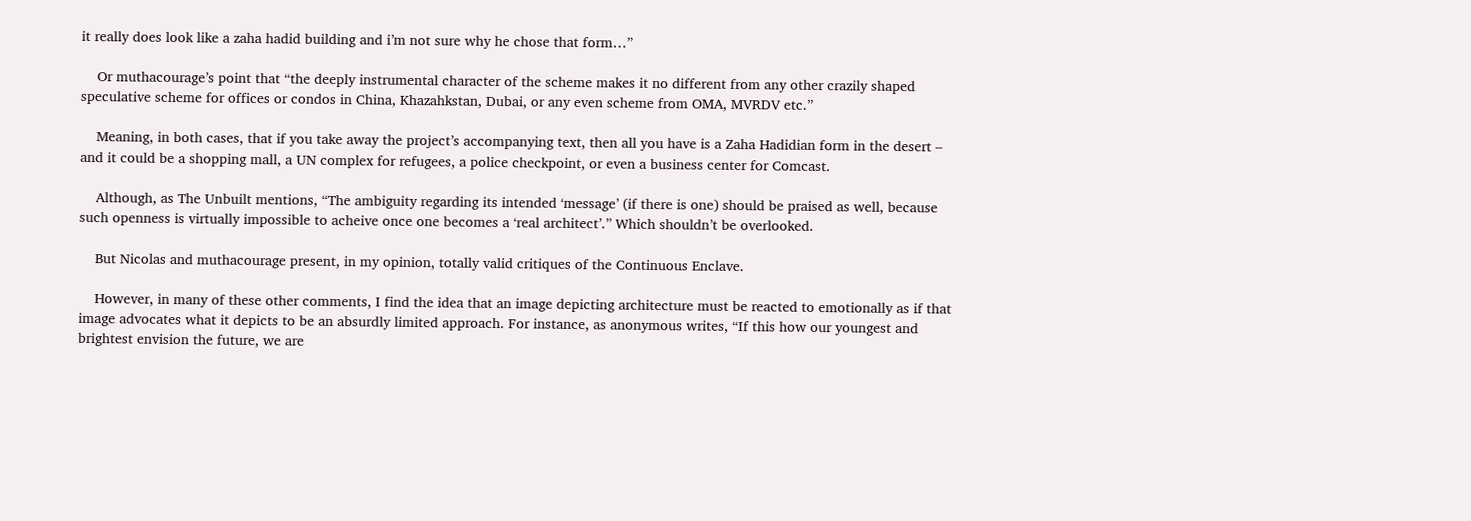it really does look like a zaha hadid building and i’m not sure why he chose that form…”

    Or muthacourage’s point that “the deeply instrumental character of the scheme makes it no different from any other crazily shaped speculative scheme for offices or condos in China, Khazahkstan, Dubai, or any even scheme from OMA, MVRDV etc.”

    Meaning, in both cases, that if you take away the project’s accompanying text, then all you have is a Zaha Hadidian form in the desert – and it could be a shopping mall, a UN complex for refugees, a police checkpoint, or even a business center for Comcast.

    Although, as The Unbuilt mentions, “The ambiguity regarding its intended ‘message’ (if there is one) should be praised as well, because such openness is virtually impossible to acheive once one becomes a ‘real architect’.” Which shouldn’t be overlooked.

    But Nicolas and muthacourage present, in my opinion, totally valid critiques of the Continuous Enclave.

    However, in many of these other comments, I find the idea that an image depicting architecture must be reacted to emotionally as if that image advocates what it depicts to be an absurdly limited approach. For instance, as anonymous writes, “If this how our youngest and brightest envision the future, we are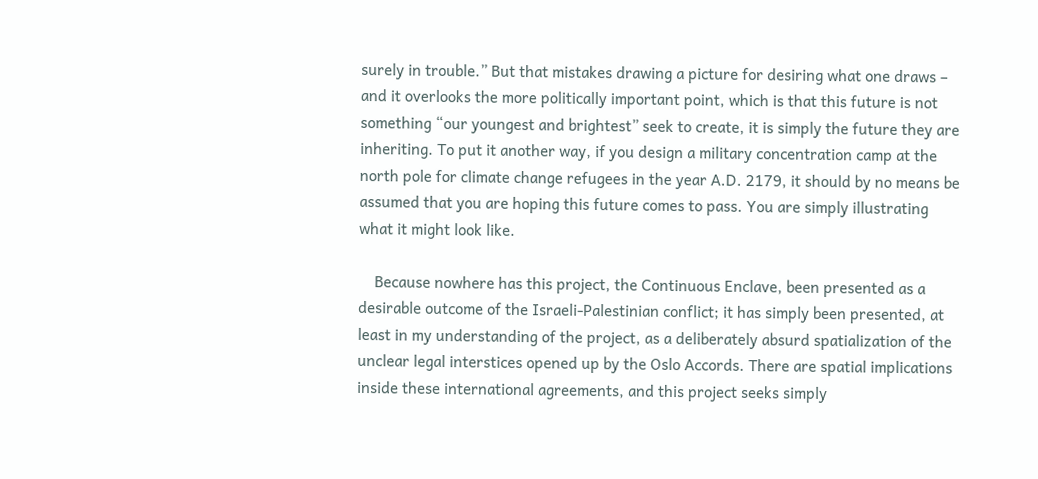surely in trouble.” But that mistakes drawing a picture for desiring what one draws – and it overlooks the more politically important point, which is that this future is not something “our youngest and brightest” seek to create, it is simply the future they are inheriting. To put it another way, if you design a military concentration camp at the north pole for climate change refugees in the year A.D. 2179, it should by no means be assumed that you are hoping this future comes to pass. You are simply illustrating what it might look like.

    Because nowhere has this project, the Continuous Enclave, been presented as a desirable outcome of the Israeli-Palestinian conflict; it has simply been presented, at least in my understanding of the project, as a deliberately absurd spatialization of the unclear legal interstices opened up by the Oslo Accords. There are spatial implications inside these international agreements, and this project seeks simply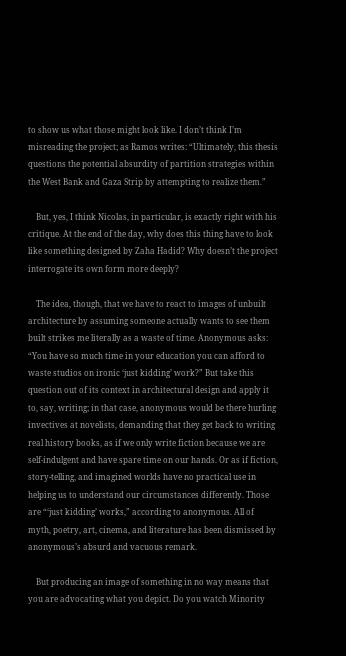to show us what those might look like. I don’t think I’m misreading the project; as Ramos writes: “Ultimately, this thesis questions the potential absurdity of partition strategies within the West Bank and Gaza Strip by attempting to realize them.”

    But, yes, I think Nicolas, in particular, is exactly right with his critique. At the end of the day, why does this thing have to look like something designed by Zaha Hadid? Why doesn’t the project interrogate its own form more deeply?

    The idea, though, that we have to react to images of unbuilt architecture by assuming someone actually wants to see them built strikes me literally as a waste of time. Anonymous asks: “You have so much time in your education you can afford to waste studios on ironic ‘just kidding’ work?” But take this question out of its context in architectural design and apply it to, say, writing; in that case, anonymous would be there hurling invectives at novelists, demanding that they get back to writing real history books, as if we only write fiction because we are self-indulgent and have spare time on our hands. Or as if fiction, story-telling, and imagined worlds have no practical use in helping us to understand our circumstances differently. Those are “‘just kidding’ works,” according to anonymous. All of myth, poetry, art, cinema, and literature has been dismissed by anonymous’s absurd and vacuous remark.

    But producing an image of something in no way means that you are advocating what you depict. Do you watch Minority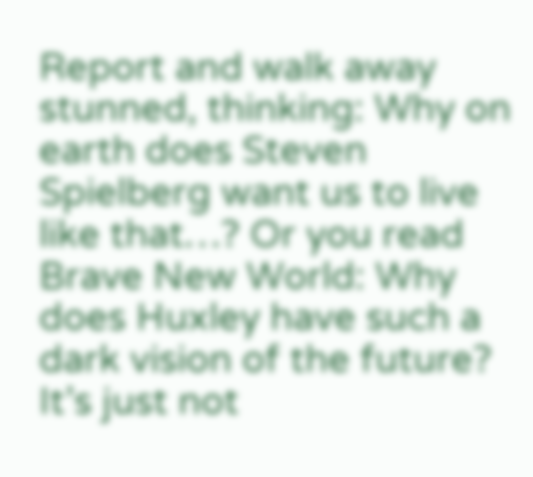Report and walk away stunned, thinking: Why on earth does Steven Spielberg want us to live like that…? Or you read Brave New World: Why does Huxley have such a dark vision of the future? It’s just not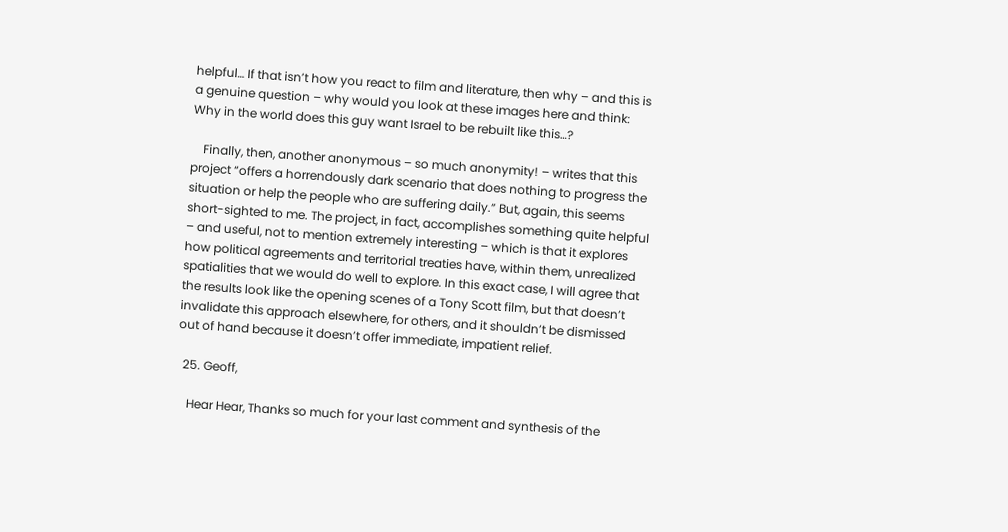helpful… If that isn’t how you react to film and literature, then why – and this is a genuine question – why would you look at these images here and think: Why in the world does this guy want Israel to be rebuilt like this…?

    Finally, then, another anonymous – so much anonymity! – writes that this project “offers a horrendously dark scenario that does nothing to progress the situation or help the people who are suffering daily.” But, again, this seems short-sighted to me. The project, in fact, accomplishes something quite helpful – and useful, not to mention extremely interesting – which is that it explores how political agreements and territorial treaties have, within them, unrealized spatialities that we would do well to explore. In this exact case, I will agree that the results look like the opening scenes of a Tony Scott film, but that doesn’t invalidate this approach elsewhere, for others, and it shouldn’t be dismissed out of hand because it doesn’t offer immediate, impatient relief.

  25. Geoff,

    Hear Hear, Thanks so much for your last comment and synthesis of the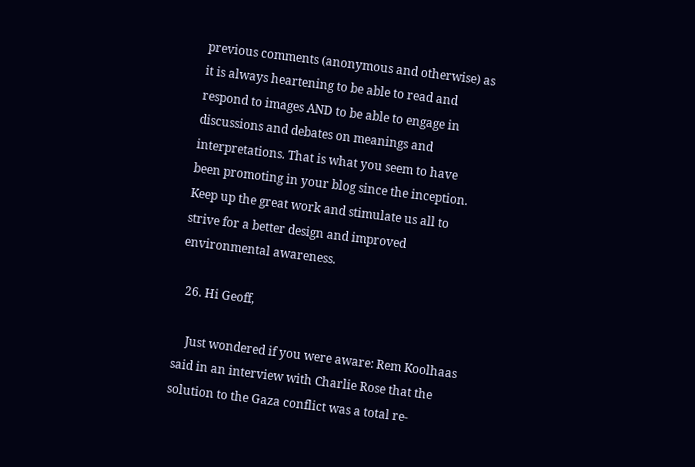previous comments (anonymous and otherwise) as it is always heartening to be able to read and respond to images AND to be able to engage in discussions and debates on meanings and interpretations. That is what you seem to have been promoting in your blog since the inception. Keep up the great work and stimulate us all to strive for a better design and improved environmental awareness.

  26. Hi Geoff,

    Just wondered if you were aware: Rem Koolhaas said in an interview with Charlie Rose that the solution to the Gaza conflict was a total re-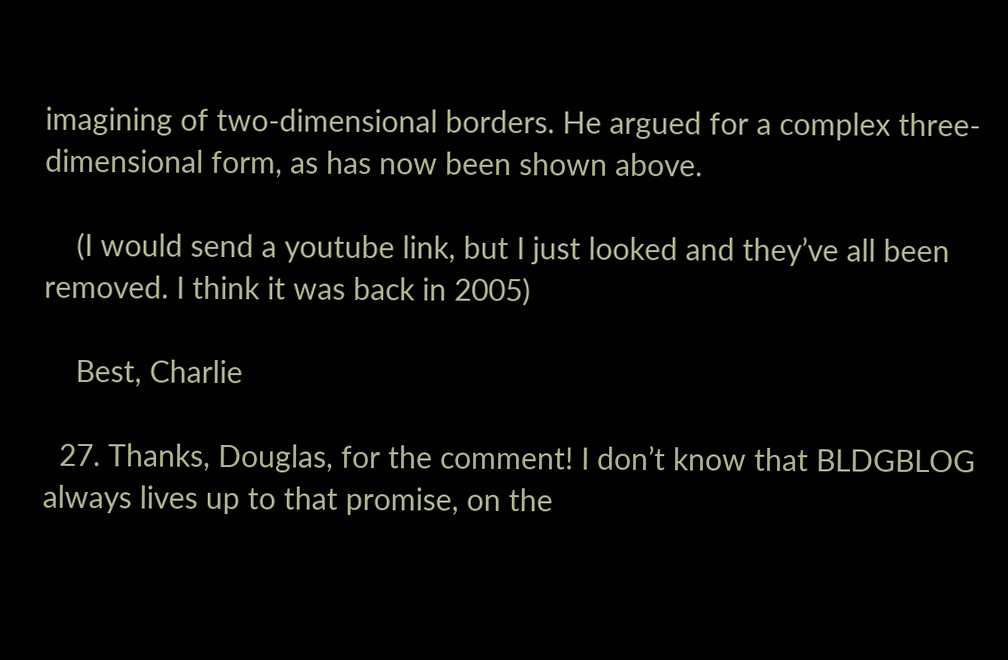imagining of two-dimensional borders. He argued for a complex three-dimensional form, as has now been shown above.

    (I would send a youtube link, but I just looked and they’ve all been removed. I think it was back in 2005)

    Best, Charlie

  27. Thanks, Douglas, for the comment! I don’t know that BLDGBLOG always lives up to that promise, on the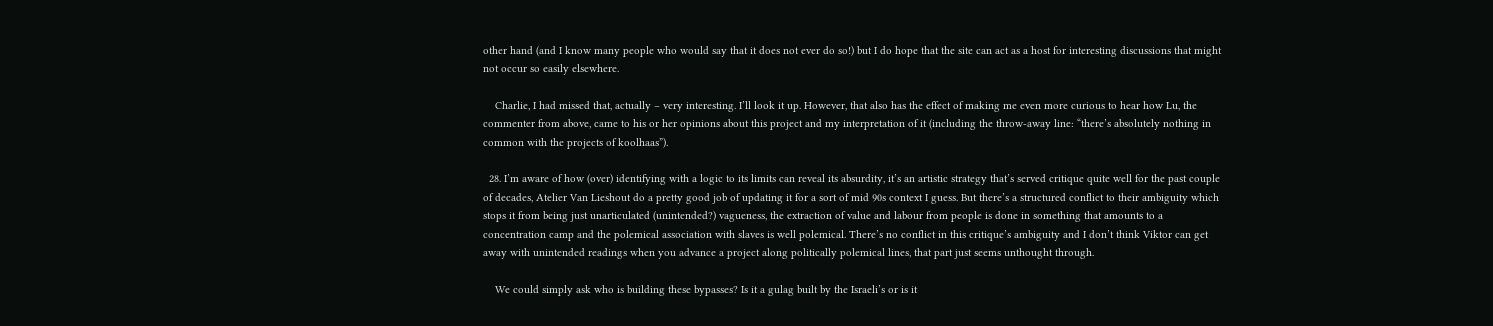other hand (and I know many people who would say that it does not ever do so!) but I do hope that the site can act as a host for interesting discussions that might not occur so easily elsewhere.

    Charlie, I had missed that, actually – very interesting. I’ll look it up. However, that also has the effect of making me even more curious to hear how Lu, the commenter from above, came to his or her opinions about this project and my interpretation of it (including the throw-away line: “there’s absolutely nothing in common with the projects of koolhaas”).

  28. I’m aware of how (over) identifying with a logic to its limits can reveal its absurdity, it’s an artistic strategy that’s served critique quite well for the past couple of decades, Atelier Van Lieshout do a pretty good job of updating it for a sort of mid 90s context I guess. But there’s a structured conflict to their ambiguity which stops it from being just unarticulated (unintended?) vagueness, the extraction of value and labour from people is done in something that amounts to a concentration camp and the polemical association with slaves is well polemical. There’s no conflict in this critique’s ambiguity and I don’t think Viktor can get away with unintended readings when you advance a project along politically polemical lines, that part just seems unthought through.

    We could simply ask who is building these bypasses? Is it a gulag built by the Israeli’s or is it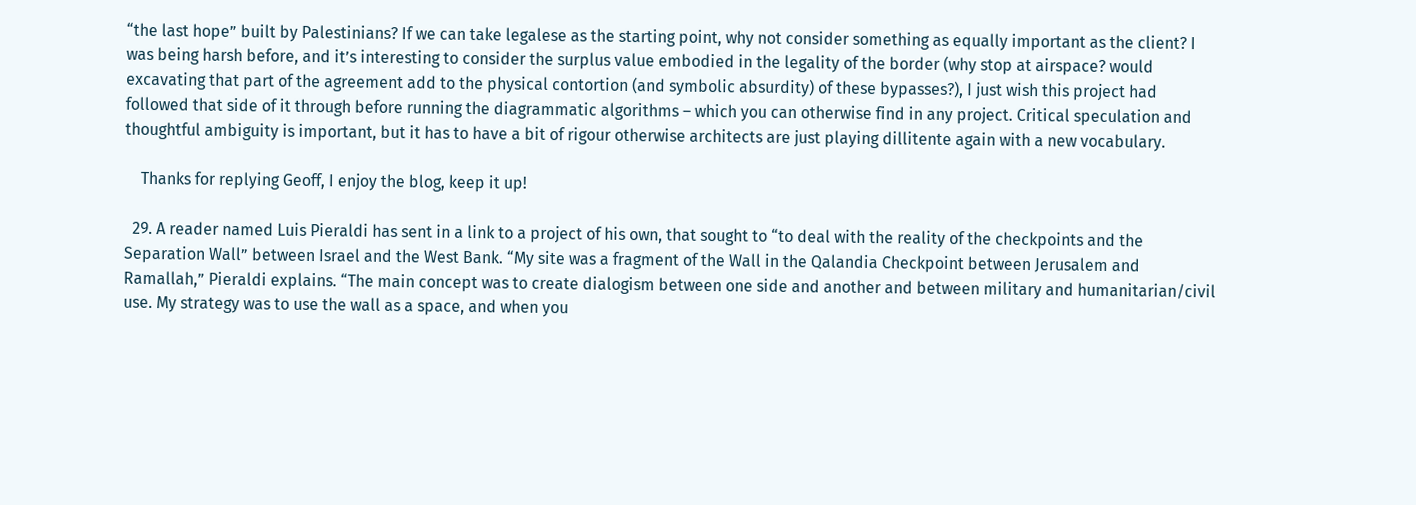“the last hope” built by Palestinians? If we can take legalese as the starting point, why not consider something as equally important as the client? I was being harsh before, and it’s interesting to consider the surplus value embodied in the legality of the border (why stop at airspace? would excavating that part of the agreement add to the physical contortion (and symbolic absurdity) of these bypasses?), I just wish this project had followed that side of it through before running the diagrammatic algorithms – which you can otherwise find in any project. Critical speculation and thoughtful ambiguity is important, but it has to have a bit of rigour otherwise architects are just playing dillitente again with a new vocabulary.

    Thanks for replying Geoff, I enjoy the blog, keep it up!

  29. A reader named Luis Pieraldi has sent in a link to a project of his own, that sought to “to deal with the reality of the checkpoints and the Separation Wall” between Israel and the West Bank. “My site was a fragment of the Wall in the Qalandia Checkpoint between Jerusalem and Ramallah,” Pieraldi explains. “The main concept was to create dialogism between one side and another and between military and humanitarian/civil use. My strategy was to use the wall as a space, and when you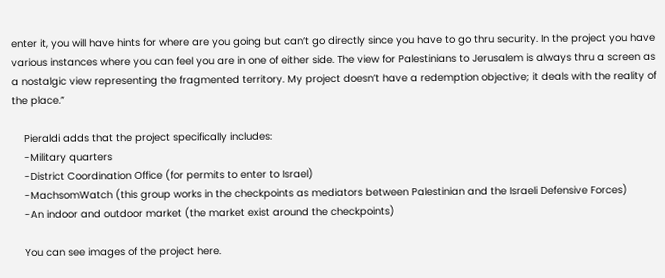enter it, you will have hints for where are you going but can’t go directly since you have to go thru security. In the project you have various instances where you can feel you are in one of either side. The view for Palestinians to Jerusalem is always thru a screen as a nostalgic view representing the fragmented territory. My project doesn’t have a redemption objective; it deals with the reality of the place.”

    Pieraldi adds that the project specifically includes:
    -Military quarters
    -District Coordination Office (for permits to enter to Israel)
    -MachsomWatch (this group works in the checkpoints as mediators between Palestinian and the Israeli Defensive Forces)
    -An indoor and outdoor market (the market exist around the checkpoints)

    You can see images of the project here.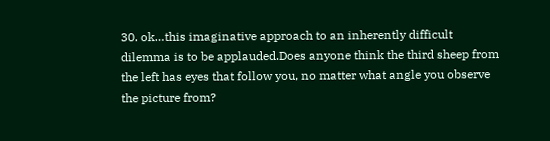30. ok…this imaginative approach to an inherently difficult dilemma is to be applauded.Does anyone think the third sheep from the left has eyes that follow you, no matter what angle you observe the picture from?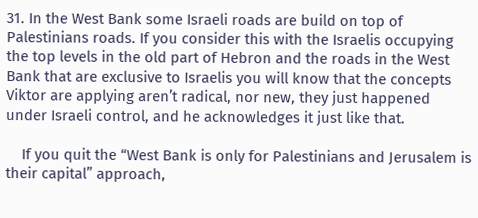31. In the West Bank some Israeli roads are build on top of Palestinians roads. If you consider this with the Israelis occupying the top levels in the old part of Hebron and the roads in the West Bank that are exclusive to Israelis you will know that the concepts Viktor are applying aren’t radical, nor new, they just happened under Israeli control, and he acknowledges it just like that.

    If you quit the “West Bank is only for Palestinians and Jerusalem is their capital” approach,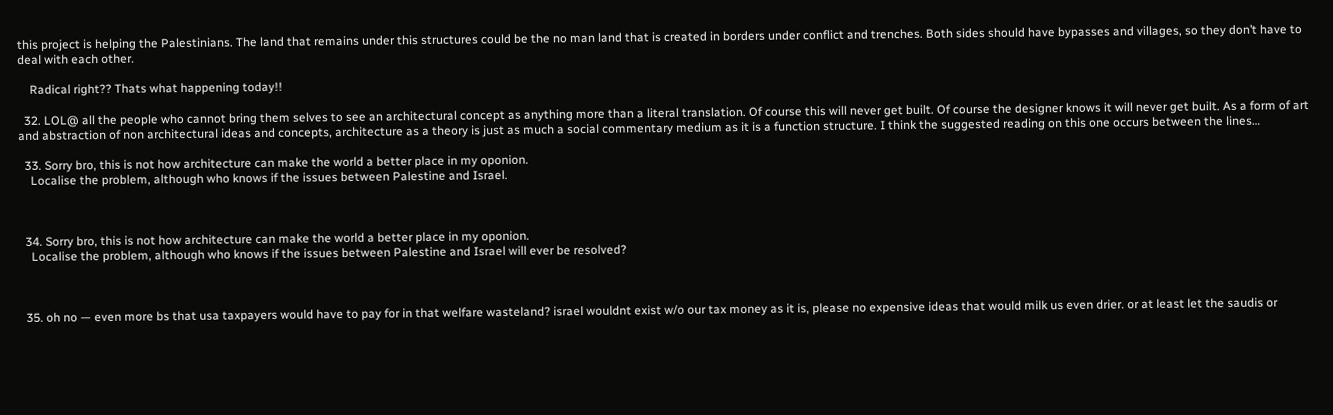this project is helping the Palestinians. The land that remains under this structures could be the no man land that is created in borders under conflict and trenches. Both sides should have bypasses and villages, so they don’t have to deal with each other.

    Radical right?? Thats what happening today!!

  32. LOL@ all the people who cannot bring them selves to see an architectural concept as anything more than a literal translation. Of course this will never get built. Of course the designer knows it will never get built. As a form of art and abstraction of non architectural ideas and concepts, architecture as a theory is just as much a social commentary medium as it is a function structure. I think the suggested reading on this one occurs between the lines…

  33. Sorry bro, this is not how architecture can make the world a better place in my oponion.
    Localise the problem, although who knows if the issues between Palestine and Israel.



  34. Sorry bro, this is not how architecture can make the world a better place in my oponion.
    Localise the problem, although who knows if the issues between Palestine and Israel will ever be resolved?



  35. oh no — even more bs that usa taxpayers would have to pay for in that welfare wasteland? israel wouldnt exist w/o our tax money as it is, please no expensive ideas that would milk us even drier. or at least let the saudis or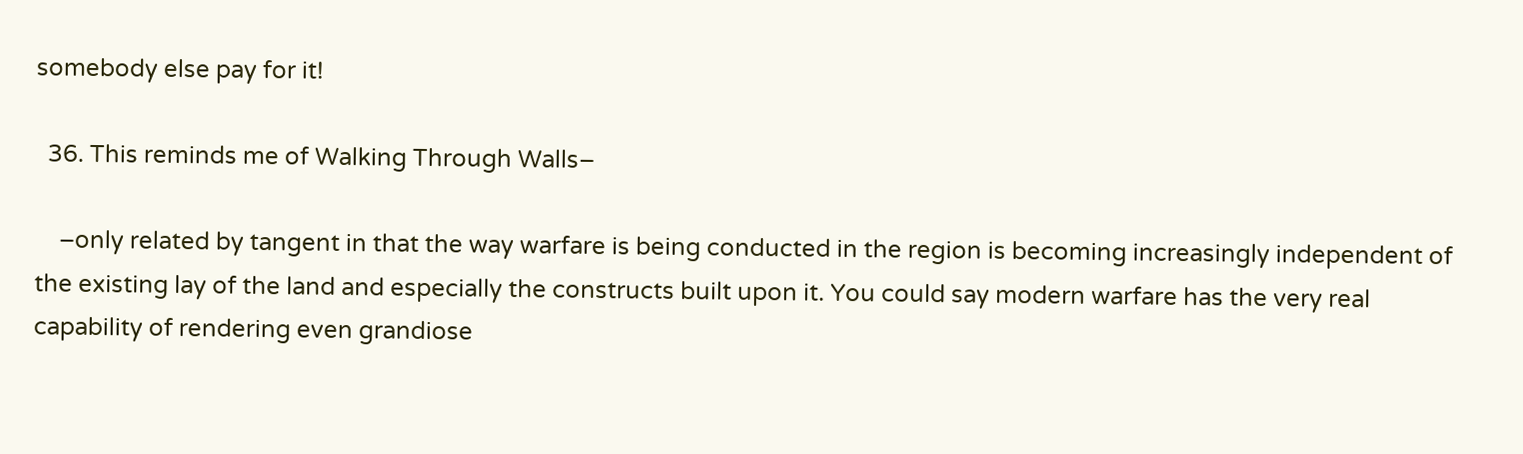somebody else pay for it!

  36. This reminds me of Walking Through Walls–

    –only related by tangent in that the way warfare is being conducted in the region is becoming increasingly independent of the existing lay of the land and especially the constructs built upon it. You could say modern warfare has the very real capability of rendering even grandiose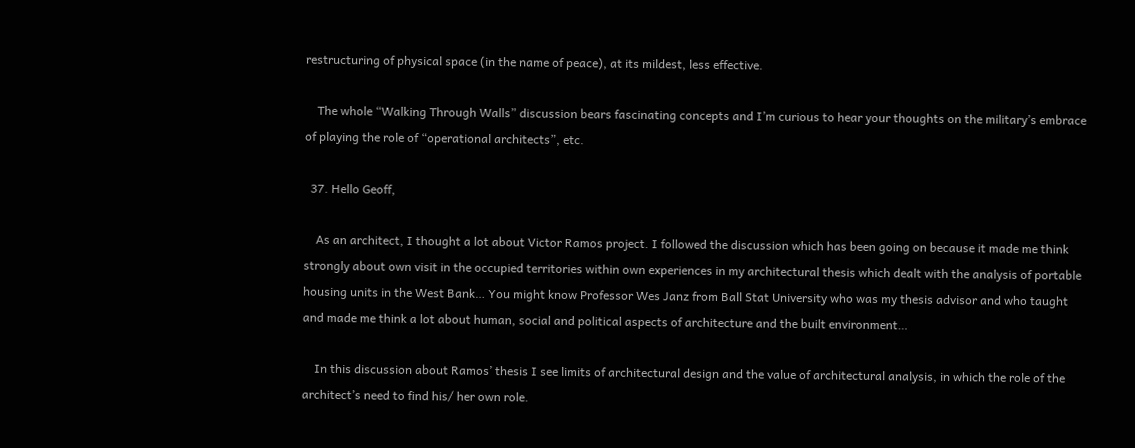restructuring of physical space (in the name of peace), at its mildest, less effective.

    The whole “Walking Through Walls” discussion bears fascinating concepts and I’m curious to hear your thoughts on the military’s embrace of playing the role of “operational architects”, etc.

  37. Hello Geoff,

    As an architect, I thought a lot about Victor Ramos project. I followed the discussion which has been going on because it made me think strongly about own visit in the occupied territories within own experiences in my architectural thesis which dealt with the analysis of portable housing units in the West Bank… You might know Professor Wes Janz from Ball Stat University who was my thesis advisor and who taught and made me think a lot about human, social and political aspects of architecture and the built environment…

    In this discussion about Ramos’ thesis I see limits of architectural design and the value of architectural analysis, in which the role of the architect’s need to find his/ her own role.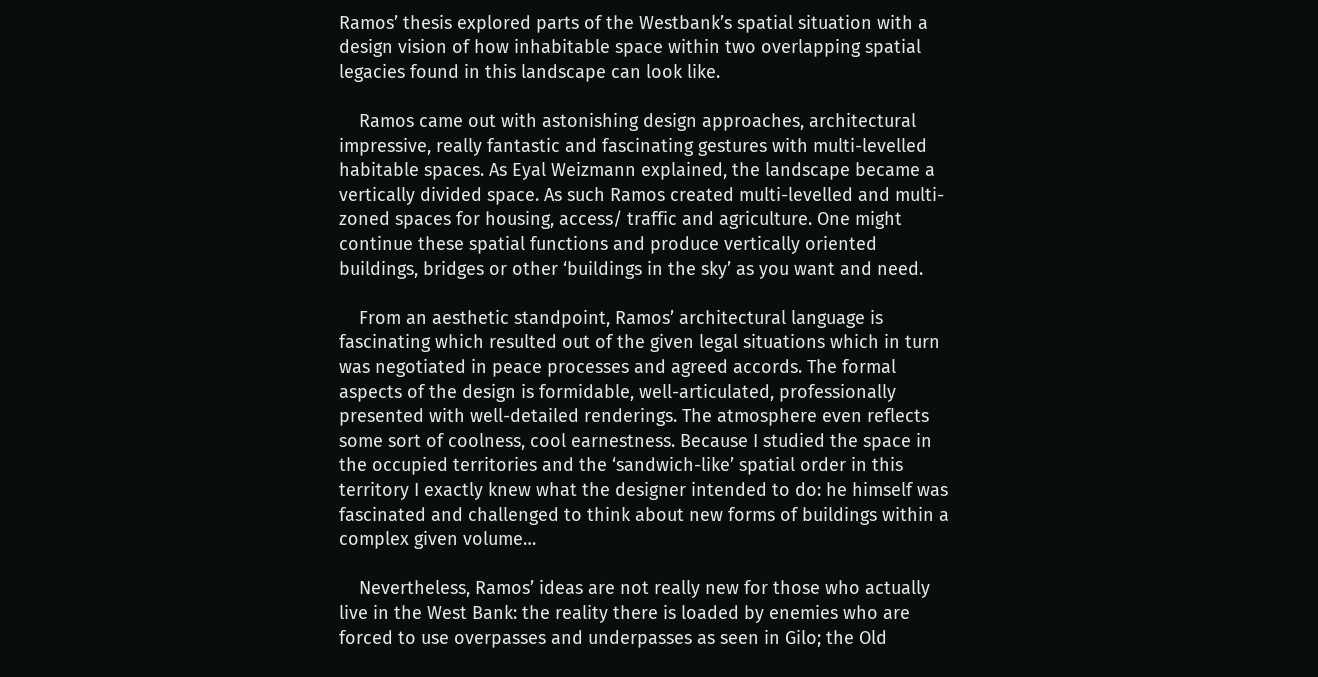Ramos’ thesis explored parts of the Westbank’s spatial situation with a design vision of how inhabitable space within two overlapping spatial legacies found in this landscape can look like.

    Ramos came out with astonishing design approaches, architectural impressive, really fantastic and fascinating gestures with multi-levelled habitable spaces. As Eyal Weizmann explained, the landscape became a vertically divided space. As such Ramos created multi-levelled and multi-zoned spaces for housing, access/ traffic and agriculture. One might continue these spatial functions and produce vertically oriented buildings, bridges or other ‘buildings in the sky’ as you want and need.

    From an aesthetic standpoint, Ramos’ architectural language is fascinating which resulted out of the given legal situations which in turn was negotiated in peace processes and agreed accords. The formal aspects of the design is formidable, well-articulated, professionally presented with well-detailed renderings. The atmosphere even reflects some sort of coolness, cool earnestness. Because I studied the space in the occupied territories and the ‘sandwich-like’ spatial order in this territory I exactly knew what the designer intended to do: he himself was fascinated and challenged to think about new forms of buildings within a complex given volume…

    Nevertheless, Ramos’ ideas are not really new for those who actually live in the West Bank: the reality there is loaded by enemies who are forced to use overpasses and underpasses as seen in Gilo; the Old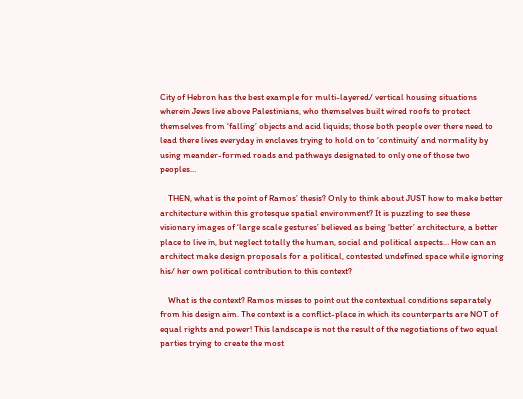City of Hebron has the best example for multi-layered/ vertical housing situations wherein Jews live above Palestinians, who themselves built wired roofs to protect themselves from ‘falling’ objects and acid liquids; those both people over there need to lead there lives everyday in enclaves trying to hold on to ‘continuity’ and normality by using meander-formed roads and pathways designated to only one of those two peoples…

    THEN, what is the point of Ramos’ thesis? Only to think about JUST how to make better architecture within this grotesque spatial environment? It is puzzling to see these visionary images of ‘large scale gestures’ believed as being ‘better’ architecture, a better place to live in, but neglect totally the human, social and political aspects… How can an architect make design proposals for a political, contested undefined space while ignoring his/ her own political contribution to this context?

    What is the context? Ramos misses to point out the contextual conditions separately from his design aim. The context is a conflict-place in which its counterparts are NOT of equal rights and power! This landscape is not the result of the negotiations of two equal parties trying to create the most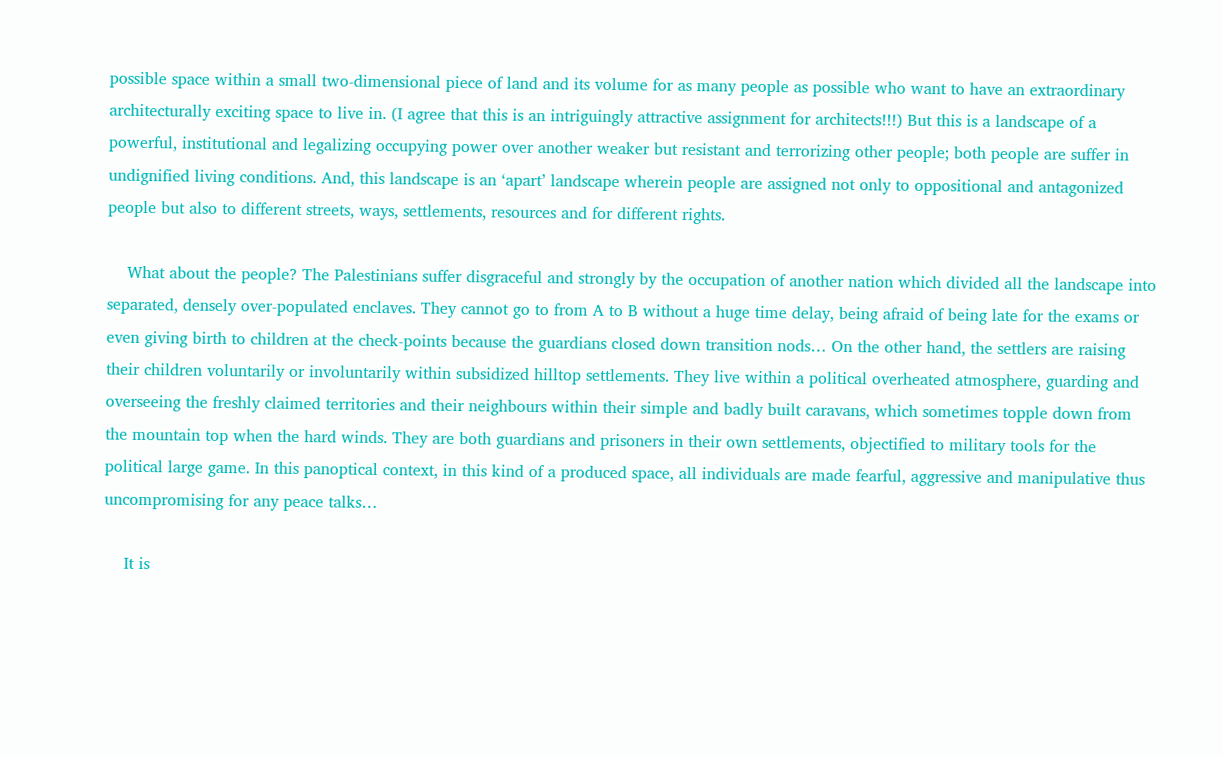possible space within a small two-dimensional piece of land and its volume for as many people as possible who want to have an extraordinary architecturally exciting space to live in. (I agree that this is an intriguingly attractive assignment for architects!!!) But this is a landscape of a powerful, institutional and legalizing occupying power over another weaker but resistant and terrorizing other people; both people are suffer in undignified living conditions. And, this landscape is an ‘apart’ landscape wherein people are assigned not only to oppositional and antagonized people but also to different streets, ways, settlements, resources and for different rights.

    What about the people? The Palestinians suffer disgraceful and strongly by the occupation of another nation which divided all the landscape into separated, densely over-populated enclaves. They cannot go to from A to B without a huge time delay, being afraid of being late for the exams or even giving birth to children at the check-points because the guardians closed down transition nods… On the other hand, the settlers are raising their children voluntarily or involuntarily within subsidized hilltop settlements. They live within a political overheated atmosphere, guarding and overseeing the freshly claimed territories and their neighbours within their simple and badly built caravans, which sometimes topple down from the mountain top when the hard winds. They are both guardians and prisoners in their own settlements, objectified to military tools for the political large game. In this panoptical context, in this kind of a produced space, all individuals are made fearful, aggressive and manipulative thus uncompromising for any peace talks…

    It is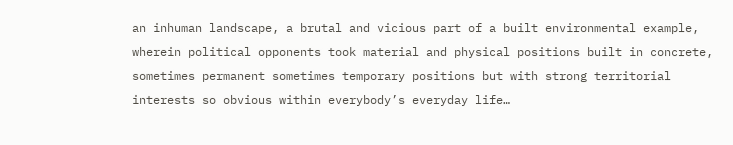an inhuman landscape, a brutal and vicious part of a built environmental example, wherein political opponents took material and physical positions built in concrete, sometimes permanent sometimes temporary positions but with strong territorial interests so obvious within everybody’s everyday life…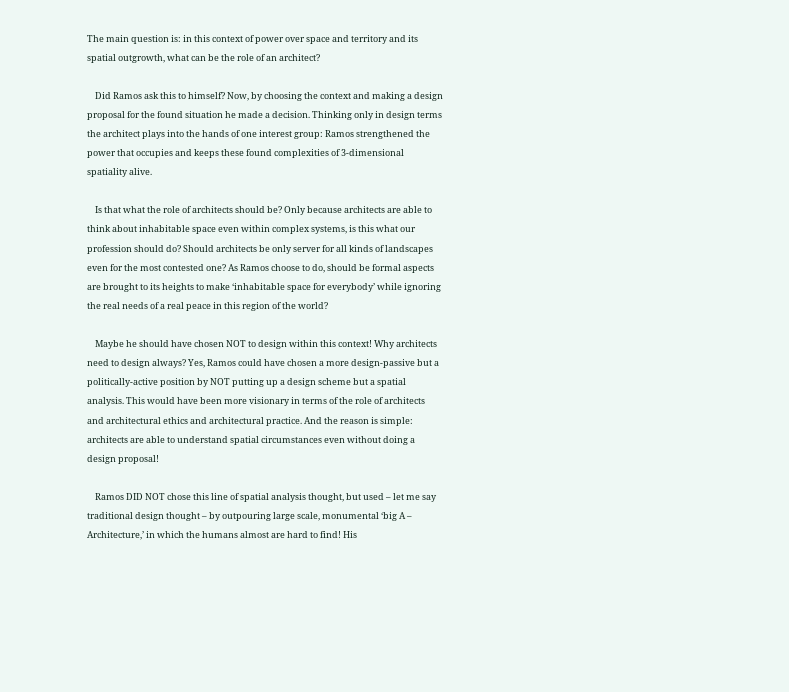The main question is: in this context of power over space and territory and its spatial outgrowth, what can be the role of an architect?

    Did Ramos ask this to himself? Now, by choosing the context and making a design proposal for the found situation he made a decision. Thinking only in design terms the architect plays into the hands of one interest group: Ramos strengthened the power that occupies and keeps these found complexities of 3-dimensional spatiality alive.

    Is that what the role of architects should be? Only because architects are able to think about inhabitable space even within complex systems, is this what our profession should do? Should architects be only server for all kinds of landscapes even for the most contested one? As Ramos choose to do, should be formal aspects are brought to its heights to make ‘inhabitable space for everybody’ while ignoring the real needs of a real peace in this region of the world?

    Maybe he should have chosen NOT to design within this context! Why architects need to design always? Yes, Ramos could have chosen a more design-passive but a politically-active position by NOT putting up a design scheme but a spatial analysis. This would have been more visionary in terms of the role of architects and architectural ethics and architectural practice. And the reason is simple: architects are able to understand spatial circumstances even without doing a design proposal!

    Ramos DID NOT chose this line of spatial analysis thought, but used – let me say traditional design thought – by outpouring large scale, monumental ‘big A – Architecture,’ in which the humans almost are hard to find! His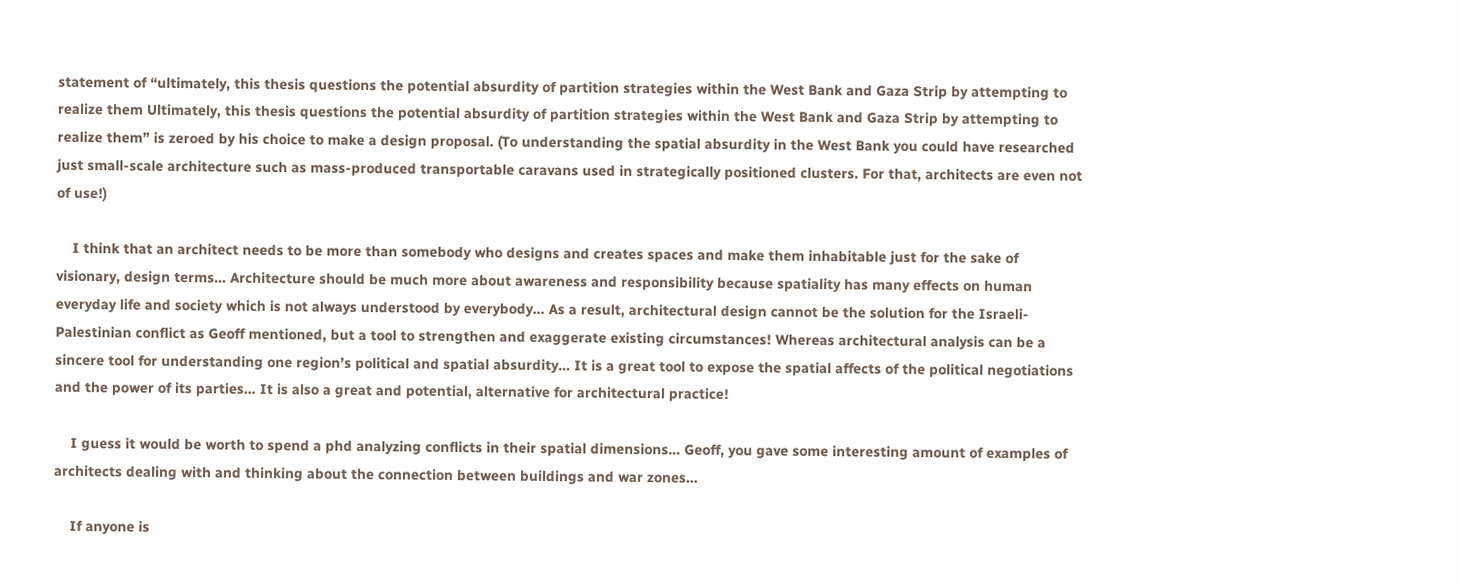statement of “ultimately, this thesis questions the potential absurdity of partition strategies within the West Bank and Gaza Strip by attempting to realize them Ultimately, this thesis questions the potential absurdity of partition strategies within the West Bank and Gaza Strip by attempting to realize them” is zeroed by his choice to make a design proposal. (To understanding the spatial absurdity in the West Bank you could have researched just small-scale architecture such as mass-produced transportable caravans used in strategically positioned clusters. For that, architects are even not of use!)

    I think that an architect needs to be more than somebody who designs and creates spaces and make them inhabitable just for the sake of visionary, design terms… Architecture should be much more about awareness and responsibility because spatiality has many effects on human everyday life and society which is not always understood by everybody… As a result, architectural design cannot be the solution for the Israeli-Palestinian conflict as Geoff mentioned, but a tool to strengthen and exaggerate existing circumstances! Whereas architectural analysis can be a sincere tool for understanding one region’s political and spatial absurdity… It is a great tool to expose the spatial affects of the political negotiations and the power of its parties… It is also a great and potential, alternative for architectural practice!

    I guess it would be worth to spend a phd analyzing conflicts in their spatial dimensions… Geoff, you gave some interesting amount of examples of architects dealing with and thinking about the connection between buildings and war zones…

    If anyone is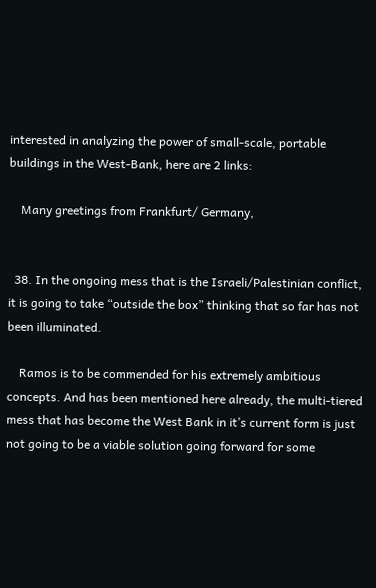interested in analyzing the power of small-scale, portable buildings in the West-Bank, here are 2 links:

    Many greetings from Frankfurt/ Germany,


  38. In the ongoing mess that is the Israeli/Palestinian conflict, it is going to take “outside the box” thinking that so far has not been illuminated.

    Ramos is to be commended for his extremely ambitious concepts. And has been mentioned here already, the multi-tiered mess that has become the West Bank in it’s current form is just not going to be a viable solution going forward for some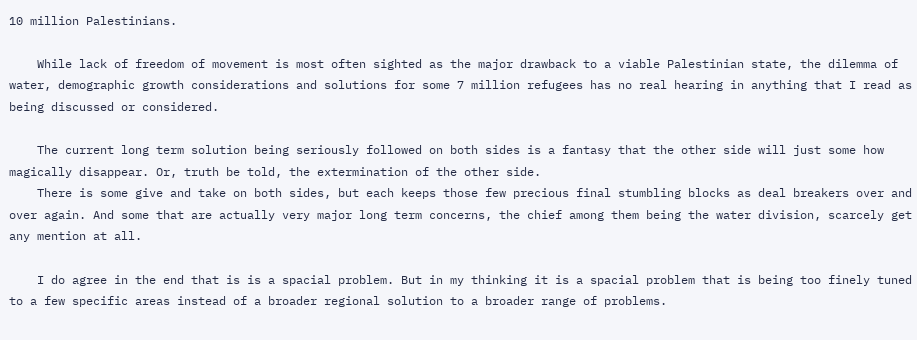10 million Palestinians.

    While lack of freedom of movement is most often sighted as the major drawback to a viable Palestinian state, the dilemma of water, demographic growth considerations and solutions for some 7 million refugees has no real hearing in anything that I read as being discussed or considered.

    The current long term solution being seriously followed on both sides is a fantasy that the other side will just some how magically disappear. Or, truth be told, the extermination of the other side.
    There is some give and take on both sides, but each keeps those few precious final stumbling blocks as deal breakers over and over again. And some that are actually very major long term concerns, the chief among them being the water division, scarcely get any mention at all.

    I do agree in the end that is is a spacial problem. But in my thinking it is a spacial problem that is being too finely tuned to a few specific areas instead of a broader regional solution to a broader range of problems.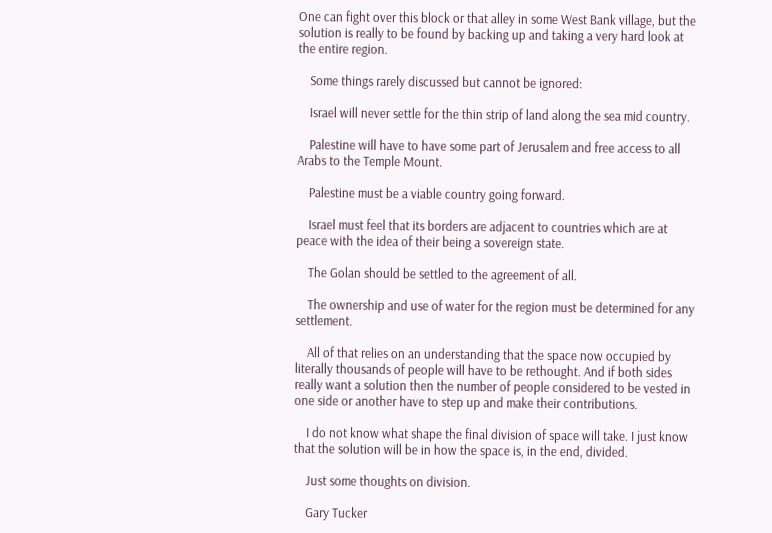One can fight over this block or that alley in some West Bank village, but the solution is really to be found by backing up and taking a very hard look at the entire region.

    Some things rarely discussed but cannot be ignored:

    Israel will never settle for the thin strip of land along the sea mid country.

    Palestine will have to have some part of Jerusalem and free access to all Arabs to the Temple Mount.

    Palestine must be a viable country going forward.

    Israel must feel that its borders are adjacent to countries which are at peace with the idea of their being a sovereign state.

    The Golan should be settled to the agreement of all.

    The ownership and use of water for the region must be determined for any settlement.

    All of that relies on an understanding that the space now occupied by literally thousands of people will have to be rethought. And if both sides really want a solution then the number of people considered to be vested in one side or another have to step up and make their contributions.

    I do not know what shape the final division of space will take. I just know that the solution will be in how the space is, in the end, divided.

    Just some thoughts on division.

    Gary Tucker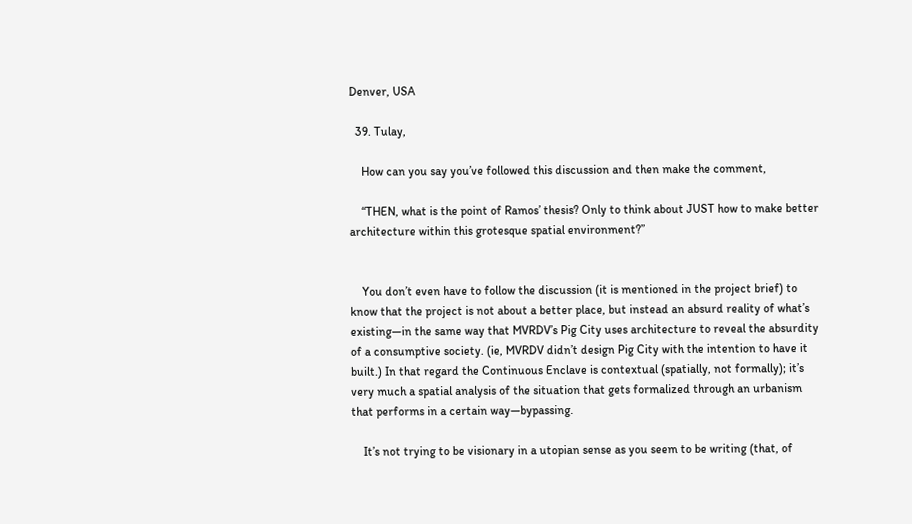Denver, USA

  39. Tulay,

    How can you say you’ve followed this discussion and then make the comment,

    “THEN, what is the point of Ramos’ thesis? Only to think about JUST how to make better architecture within this grotesque spatial environment?”


    You don’t even have to follow the discussion (it is mentioned in the project brief) to know that the project is not about a better place, but instead an absurd reality of what’s existing—in the same way that MVRDV’s Pig City uses architecture to reveal the absurdity of a consumptive society. (ie, MVRDV didn’t design Pig City with the intention to have it built.) In that regard the Continuous Enclave is contextual (spatially, not formally); it’s very much a spatial analysis of the situation that gets formalized through an urbanism that performs in a certain way—bypassing.

    It’s not trying to be visionary in a utopian sense as you seem to be writing (that, of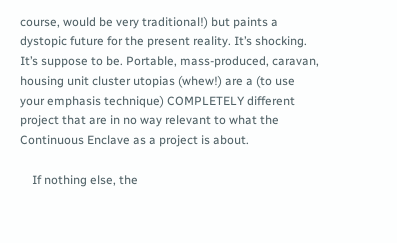course, would be very traditional!) but paints a dystopic future for the present reality. It’s shocking. It’s suppose to be. Portable, mass-produced, caravan, housing unit cluster utopias (whew!) are a (to use your emphasis technique) COMPLETELY different project that are in no way relevant to what the Continuous Enclave as a project is about.

    If nothing else, the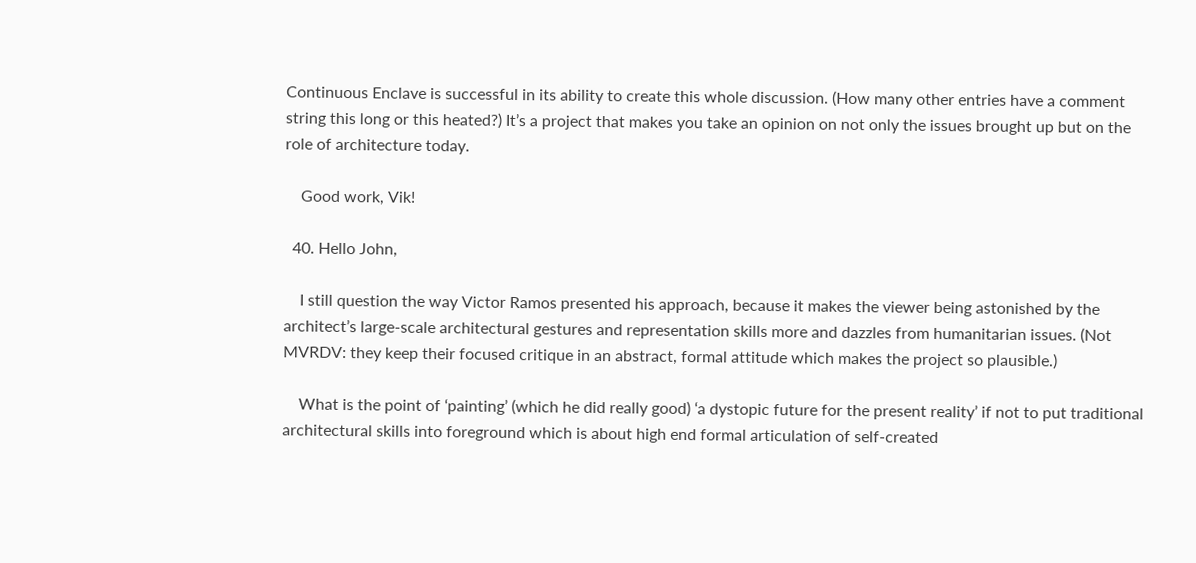Continuous Enclave is successful in its ability to create this whole discussion. (How many other entries have a comment string this long or this heated?) It’s a project that makes you take an opinion on not only the issues brought up but on the role of architecture today.

    Good work, Vik!

  40. Hello John,

    I still question the way Victor Ramos presented his approach, because it makes the viewer being astonished by the architect’s large-scale architectural gestures and representation skills more and dazzles from humanitarian issues. (Not MVRDV: they keep their focused critique in an abstract, formal attitude which makes the project so plausible.)

    What is the point of ‘painting’ (which he did really good) ‘a dystopic future for the present reality’ if not to put traditional architectural skills into foreground which is about high end formal articulation of self-created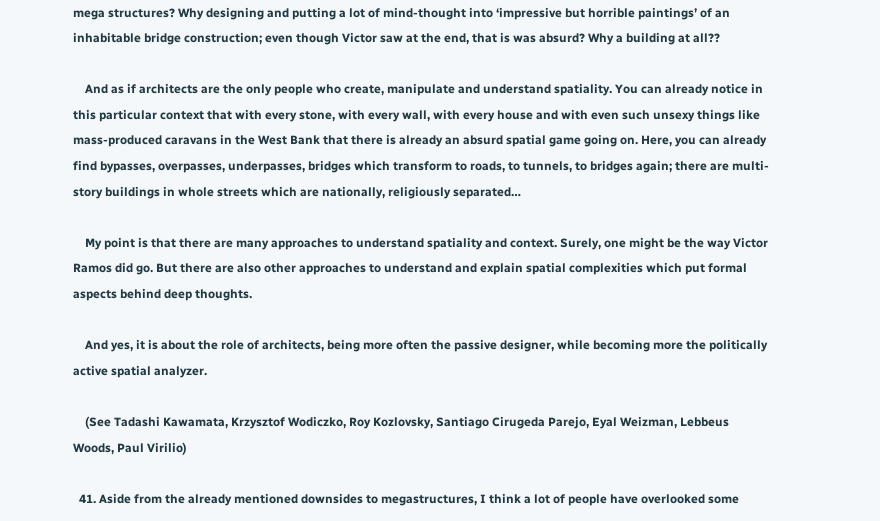mega structures? Why designing and putting a lot of mind-thought into ‘impressive but horrible paintings’ of an inhabitable bridge construction; even though Victor saw at the end, that is was absurd? Why a building at all??

    And as if architects are the only people who create, manipulate and understand spatiality. You can already notice in this particular context that with every stone, with every wall, with every house and with even such unsexy things like mass-produced caravans in the West Bank that there is already an absurd spatial game going on. Here, you can already find bypasses, overpasses, underpasses, bridges which transform to roads, to tunnels, to bridges again; there are multi-story buildings in whole streets which are nationally, religiously separated…

    My point is that there are many approaches to understand spatiality and context. Surely, one might be the way Victor Ramos did go. But there are also other approaches to understand and explain spatial complexities which put formal aspects behind deep thoughts.

    And yes, it is about the role of architects, being more often the passive designer, while becoming more the politically active spatial analyzer.

    (See Tadashi Kawamata, Krzysztof Wodiczko, Roy Kozlovsky, Santiago Cirugeda Parejo, Eyal Weizman, Lebbeus Woods, Paul Virilio)

  41. Aside from the already mentioned downsides to megastructures, I think a lot of people have overlooked some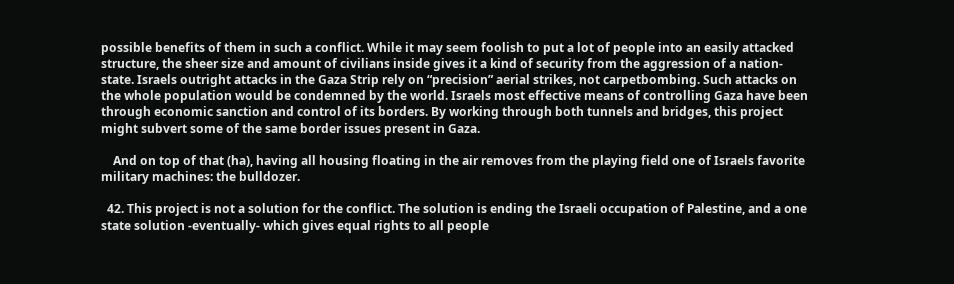possible benefits of them in such a conflict. While it may seem foolish to put a lot of people into an easily attacked structure, the sheer size and amount of civilians inside gives it a kind of security from the aggression of a nation-state. Israels outright attacks in the Gaza Strip rely on “precision” aerial strikes, not carpetbombing. Such attacks on the whole population would be condemned by the world. Israels most effective means of controlling Gaza have been through economic sanction and control of its borders. By working through both tunnels and bridges, this project might subvert some of the same border issues present in Gaza.

    And on top of that (ha), having all housing floating in the air removes from the playing field one of Israels favorite military machines: the bulldozer.

  42. This project is not a solution for the conflict. The solution is ending the Israeli occupation of Palestine, and a one state solution -eventually- which gives equal rights to all people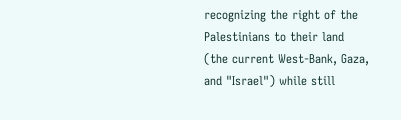recognizing the right of the Palestinians to their land (the current West-Bank, Gaza, and "Israel") while still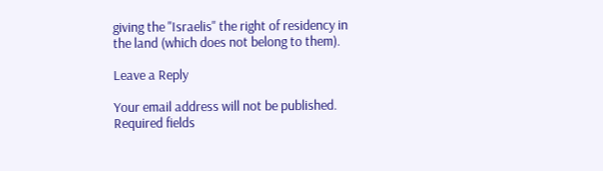giving the "Israelis" the right of residency in the land (which does not belong to them).

Leave a Reply

Your email address will not be published. Required fields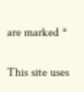are marked *

This site uses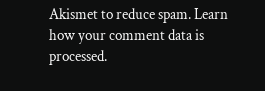Akismet to reduce spam. Learn how your comment data is processed.